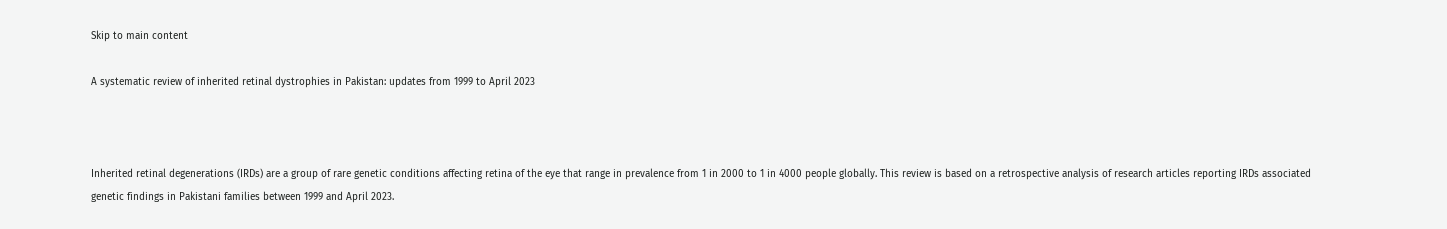Skip to main content

A systematic review of inherited retinal dystrophies in Pakistan: updates from 1999 to April 2023



Inherited retinal degenerations (IRDs) are a group of rare genetic conditions affecting retina of the eye that range in prevalence from 1 in 2000 to 1 in 4000 people globally. This review is based on a retrospective analysis of research articles reporting IRDs associated genetic findings in Pakistani families between 1999 and April 2023.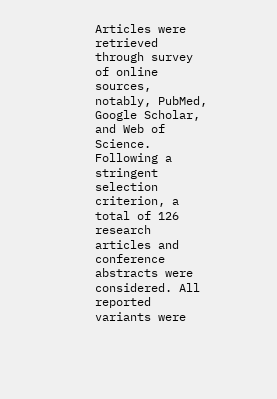Articles were retrieved through survey of online sources, notably, PubMed, Google Scholar, and Web of Science. Following a stringent selection criterion, a total of 126 research articles and conference abstracts were considered. All reported variants were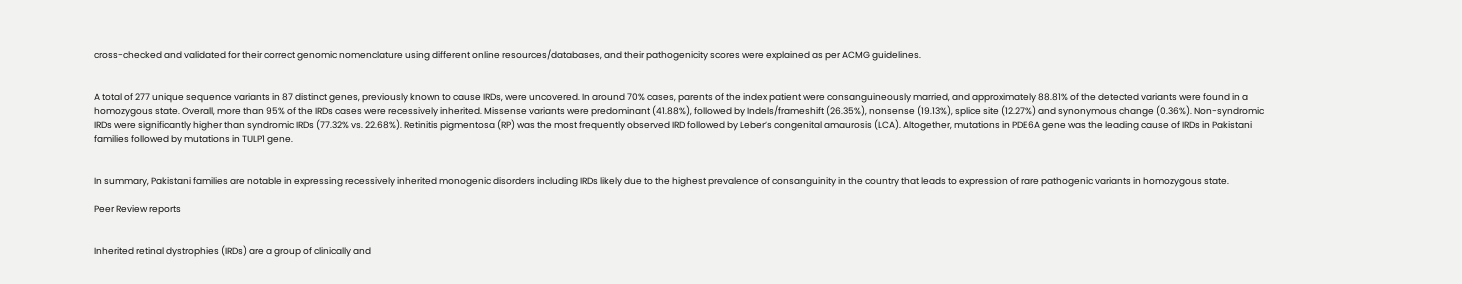cross-checked and validated for their correct genomic nomenclature using different online resources/databases, and their pathogenicity scores were explained as per ACMG guidelines.


A total of 277 unique sequence variants in 87 distinct genes, previously known to cause IRDs, were uncovered. In around 70% cases, parents of the index patient were consanguineously married, and approximately 88.81% of the detected variants were found in a homozygous state. Overall, more than 95% of the IRDs cases were recessively inherited. Missense variants were predominant (41.88%), followed by Indels/frameshift (26.35%), nonsense (19.13%), splice site (12.27%) and synonymous change (0.36%). Non-syndromic IRDs were significantly higher than syndromic IRDs (77.32% vs. 22.68%). Retinitis pigmentosa (RP) was the most frequently observed IRD followed by Leber’s congenital amaurosis (LCA). Altogether, mutations in PDE6A gene was the leading cause of IRDs in Pakistani families followed by mutations in TULP1 gene.


In summary, Pakistani families are notable in expressing recessively inherited monogenic disorders including IRDs likely due to the highest prevalence of consanguinity in the country that leads to expression of rare pathogenic variants in homozygous state.

Peer Review reports


Inherited retinal dystrophies (IRDs) are a group of clinically and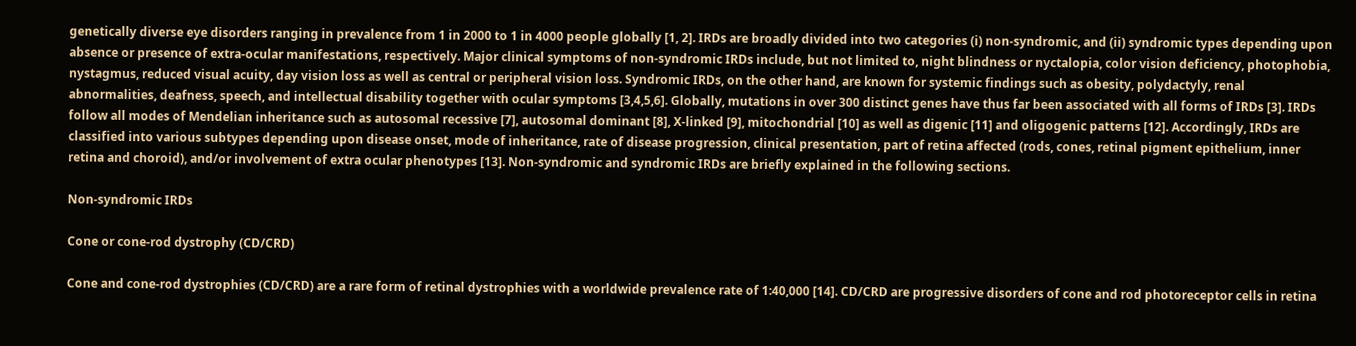genetically diverse eye disorders ranging in prevalence from 1 in 2000 to 1 in 4000 people globally [1, 2]. IRDs are broadly divided into two categories (i) non-syndromic, and (ii) syndromic types depending upon absence or presence of extra-ocular manifestations, respectively. Major clinical symptoms of non-syndromic IRDs include, but not limited to, night blindness or nyctalopia, color vision deficiency, photophobia, nystagmus, reduced visual acuity, day vision loss as well as central or peripheral vision loss. Syndromic IRDs, on the other hand, are known for systemic findings such as obesity, polydactyly, renal abnormalities, deafness, speech, and intellectual disability together with ocular symptoms [3,4,5,6]. Globally, mutations in over 300 distinct genes have thus far been associated with all forms of IRDs [3]. IRDs follow all modes of Mendelian inheritance such as autosomal recessive [7], autosomal dominant [8], X-linked [9], mitochondrial [10] as well as digenic [11] and oligogenic patterns [12]. Accordingly, IRDs are classified into various subtypes depending upon disease onset, mode of inheritance, rate of disease progression, clinical presentation, part of retina affected (rods, cones, retinal pigment epithelium, inner retina and choroid), and/or involvement of extra ocular phenotypes [13]. Non-syndromic and syndromic IRDs are briefly explained in the following sections.

Non-syndromic IRDs

Cone or cone-rod dystrophy (CD/CRD)

Cone and cone-rod dystrophies (CD/CRD) are a rare form of retinal dystrophies with a worldwide prevalence rate of 1:40,000 [14]. CD/CRD are progressive disorders of cone and rod photoreceptor cells in retina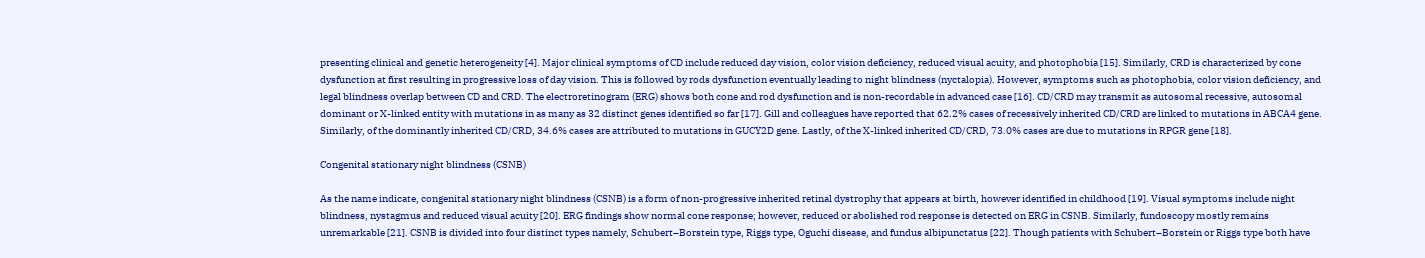presenting clinical and genetic heterogeneity [4]. Major clinical symptoms of CD include reduced day vision, color vision deficiency, reduced visual acuity, and photophobia [15]. Similarly, CRD is characterized by cone dysfunction at first resulting in progressive loss of day vision. This is followed by rods dysfunction eventually leading to night blindness (nyctalopia). However, symptoms such as photophobia, color vision deficiency, and legal blindness overlap between CD and CRD. The electroretinogram (ERG) shows both cone and rod dysfunction and is non-recordable in advanced case [16]. CD/CRD may transmit as autosomal recessive, autosomal dominant or X-linked entity with mutations in as many as 32 distinct genes identified so far [17]. Gill and colleagues have reported that 62.2% cases of recessively inherited CD/CRD are linked to mutations in ABCA4 gene. Similarly, of the dominantly inherited CD/CRD, 34.6% cases are attributed to mutations in GUCY2D gene. Lastly, of the X-linked inherited CD/CRD, 73.0% cases are due to mutations in RPGR gene [18].

Congenital stationary night blindness (CSNB)

As the name indicate, congenital stationary night blindness (CSNB) is a form of non-progressive inherited retinal dystrophy that appears at birth, however identified in childhood [19]. Visual symptoms include night blindness, nystagmus and reduced visual acuity [20]. ERG findings show normal cone response; however, reduced or abolished rod response is detected on ERG in CSNB. Similarly, fundoscopy mostly remains unremarkable [21]. CSNB is divided into four distinct types namely, Schubert–Borstein type, Riggs type, Oguchi disease, and fundus albipunctatus [22]. Though patients with Schubert–Borstein or Riggs type both have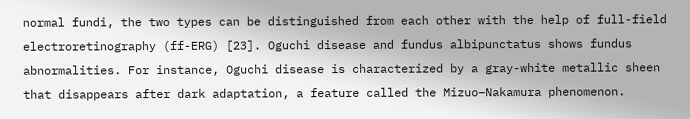normal fundi, the two types can be distinguished from each other with the help of full-field electroretinography (ff-ERG) [23]. Oguchi disease and fundus albipunctatus shows fundus abnormalities. For instance, Oguchi disease is characterized by a gray-white metallic sheen that disappears after dark adaptation, a feature called the Mizuo–Nakamura phenomenon.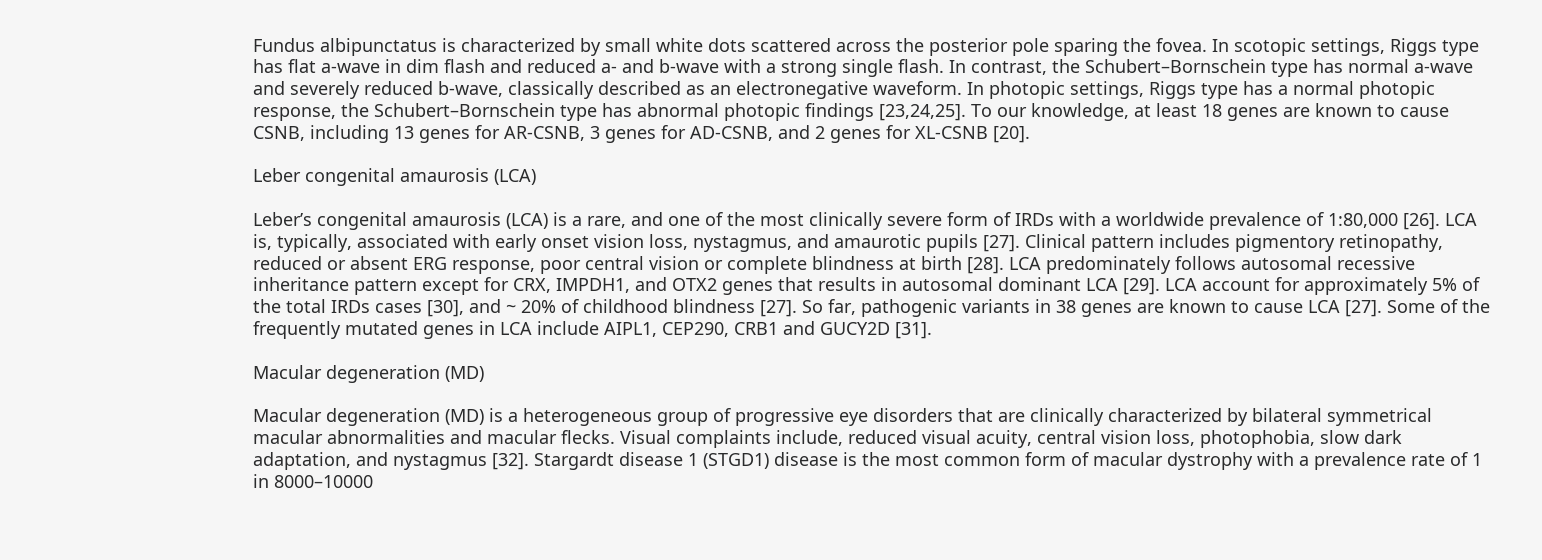Fundus albipunctatus is characterized by small white dots scattered across the posterior pole sparing the fovea. In scotopic settings, Riggs type has flat a-wave in dim flash and reduced a- and b-wave with a strong single flash. In contrast, the Schubert–Bornschein type has normal a-wave and severely reduced b-wave, classically described as an electronegative waveform. In photopic settings, Riggs type has a normal photopic response, the Schubert–Bornschein type has abnormal photopic findings [23,24,25]. To our knowledge, at least 18 genes are known to cause CSNB, including 13 genes for AR-CSNB, 3 genes for AD-CSNB, and 2 genes for XL-CSNB [20].

Leber congenital amaurosis (LCA)

Leber’s congenital amaurosis (LCA) is a rare, and one of the most clinically severe form of IRDs with a worldwide prevalence of 1:80,000 [26]. LCA is, typically, associated with early onset vision loss, nystagmus, and amaurotic pupils [27]. Clinical pattern includes pigmentory retinopathy, reduced or absent ERG response, poor central vision or complete blindness at birth [28]. LCA predominately follows autosomal recessive inheritance pattern except for CRX, IMPDH1, and OTX2 genes that results in autosomal dominant LCA [29]. LCA account for approximately 5% of the total IRDs cases [30], and ~ 20% of childhood blindness [27]. So far, pathogenic variants in 38 genes are known to cause LCA [27]. Some of the frequently mutated genes in LCA include AIPL1, CEP290, CRB1 and GUCY2D [31].

Macular degeneration (MD)

Macular degeneration (MD) is a heterogeneous group of progressive eye disorders that are clinically characterized by bilateral symmetrical macular abnormalities and macular flecks. Visual complaints include, reduced visual acuity, central vision loss, photophobia, slow dark adaptation, and nystagmus [32]. Stargardt disease 1 (STGD1) disease is the most common form of macular dystrophy with a prevalence rate of 1 in 8000–10000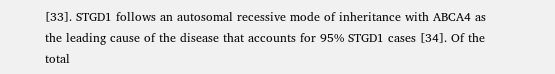[33]. STGD1 follows an autosomal recessive mode of inheritance with ABCA4 as the leading cause of the disease that accounts for 95% STGD1 cases [34]. Of the total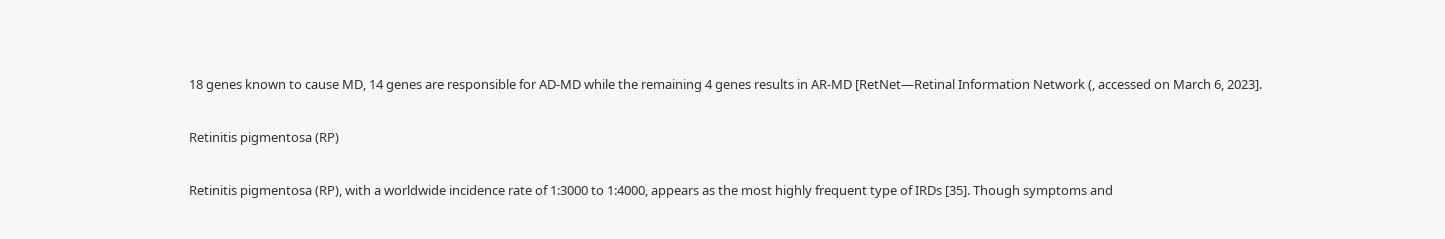18 genes known to cause MD, 14 genes are responsible for AD-MD while the remaining 4 genes results in AR-MD [RetNet—Retinal Information Network (, accessed on March 6, 2023].

Retinitis pigmentosa (RP)

Retinitis pigmentosa (RP), with a worldwide incidence rate of 1:3000 to 1:4000, appears as the most highly frequent type of IRDs [35]. Though symptoms and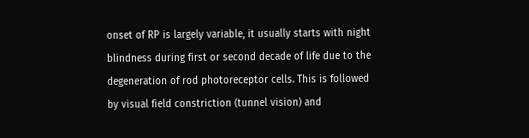onset of RP is largely variable, it usually starts with night blindness during first or second decade of life due to the degeneration of rod photoreceptor cells. This is followed by visual field constriction (tunnel vision) and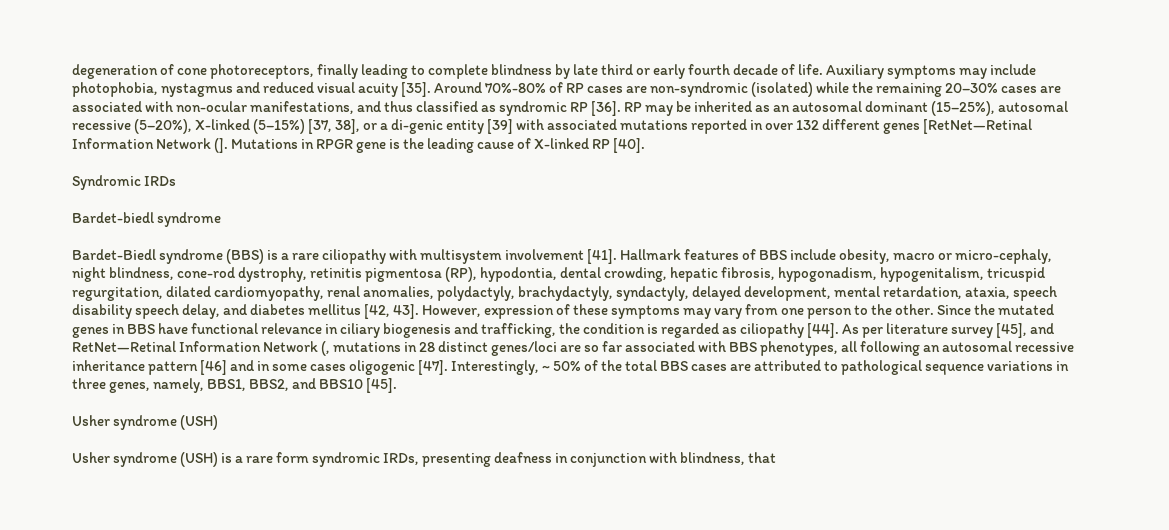degeneration of cone photoreceptors, finally leading to complete blindness by late third or early fourth decade of life. Auxiliary symptoms may include photophobia, nystagmus and reduced visual acuity [35]. Around 70%-80% of RP cases are non-syndromic (isolated) while the remaining 20–30% cases are associated with non-ocular manifestations, and thus classified as syndromic RP [36]. RP may be inherited as an autosomal dominant (15–25%), autosomal recessive (5–20%), X-linked (5–15%) [37, 38], or a di-genic entity [39] with associated mutations reported in over 132 different genes [RetNet—Retinal Information Network (]. Mutations in RPGR gene is the leading cause of X-linked RP [40].

Syndromic IRDs

Bardet-biedl syndrome

Bardet-Biedl syndrome (BBS) is a rare ciliopathy with multisystem involvement [41]. Hallmark features of BBS include obesity, macro or micro-cephaly, night blindness, cone-rod dystrophy, retinitis pigmentosa (RP), hypodontia, dental crowding, hepatic fibrosis, hypogonadism, hypogenitalism, tricuspid regurgitation, dilated cardiomyopathy, renal anomalies, polydactyly, brachydactyly, syndactyly, delayed development, mental retardation, ataxia, speech disability speech delay, and diabetes mellitus [42, 43]. However, expression of these symptoms may vary from one person to the other. Since the mutated genes in BBS have functional relevance in ciliary biogenesis and trafficking, the condition is regarded as ciliopathy [44]. As per literature survey [45], and RetNet—Retinal Information Network (, mutations in 28 distinct genes/loci are so far associated with BBS phenotypes, all following an autosomal recessive inheritance pattern [46] and in some cases oligogenic [47]. Interestingly, ~ 50% of the total BBS cases are attributed to pathological sequence variations in three genes, namely, BBS1, BBS2, and BBS10 [45].

Usher syndrome (USH)

Usher syndrome (USH) is a rare form syndromic IRDs, presenting deafness in conjunction with blindness, that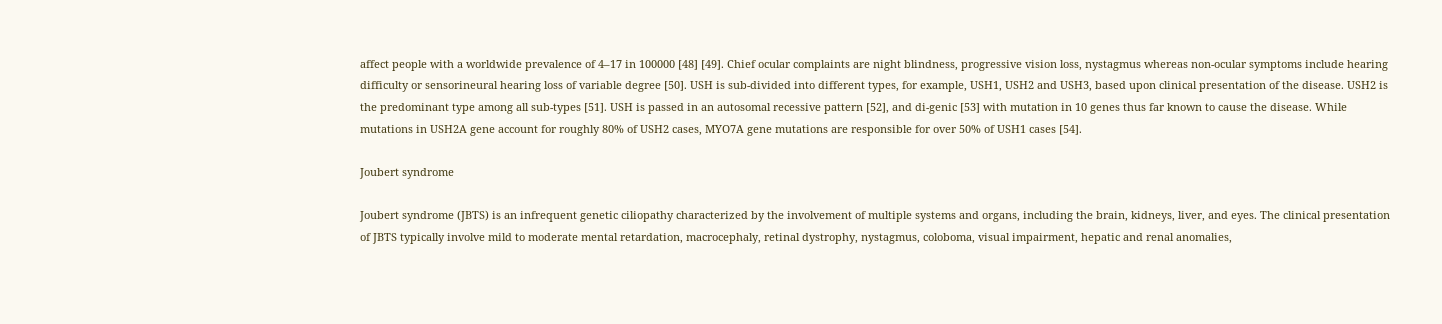affect people with a worldwide prevalence of 4–17 in 100000 [48] [49]. Chief ocular complaints are night blindness, progressive vision loss, nystagmus whereas non-ocular symptoms include hearing difficulty or sensorineural hearing loss of variable degree [50]. USH is sub-divided into different types, for example, USH1, USH2 and USH3, based upon clinical presentation of the disease. USH2 is the predominant type among all sub-types [51]. USH is passed in an autosomal recessive pattern [52], and di-genic [53] with mutation in 10 genes thus far known to cause the disease. While mutations in USH2A gene account for roughly 80% of USH2 cases, MYO7A gene mutations are responsible for over 50% of USH1 cases [54].

Joubert syndrome

Joubert syndrome (JBTS) is an infrequent genetic ciliopathy characterized by the involvement of multiple systems and organs, including the brain, kidneys, liver, and eyes. The clinical presentation of JBTS typically involve mild to moderate mental retardation, macrocephaly, retinal dystrophy, nystagmus, coloboma, visual impairment, hepatic and renal anomalies,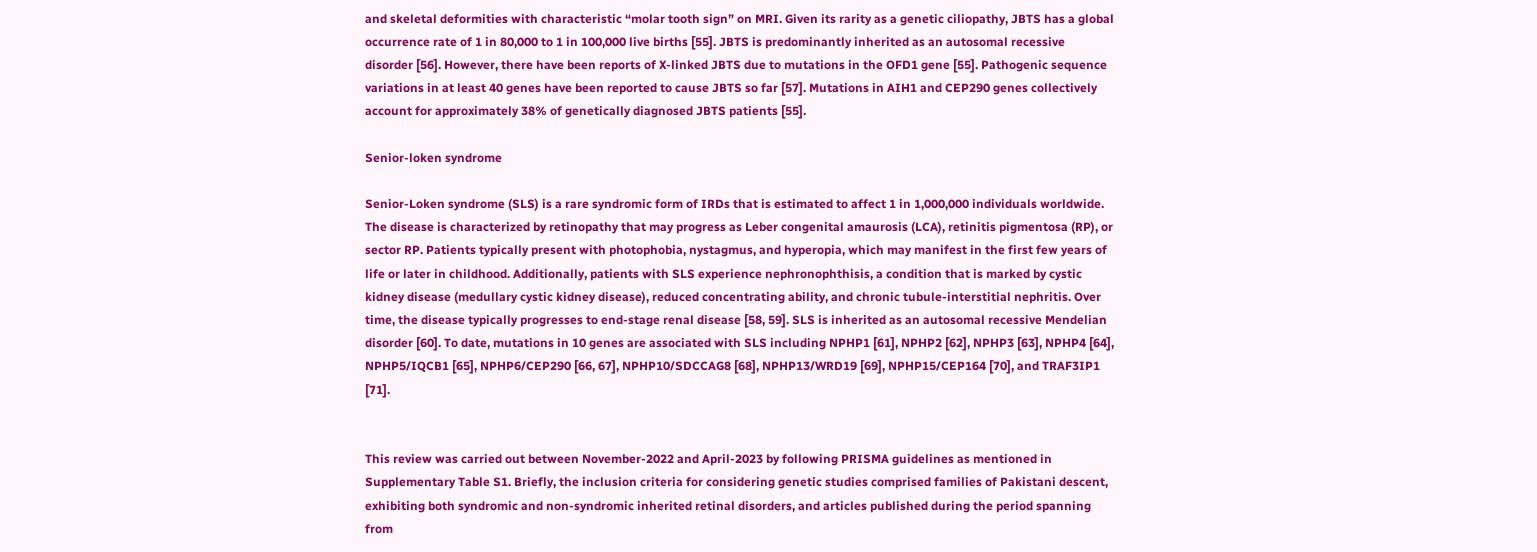and skeletal deformities with characteristic “molar tooth sign” on MRI. Given its rarity as a genetic ciliopathy, JBTS has a global occurrence rate of 1 in 80,000 to 1 in 100,000 live births [55]. JBTS is predominantly inherited as an autosomal recessive disorder [56]. However, there have been reports of X-linked JBTS due to mutations in the OFD1 gene [55]. Pathogenic sequence variations in at least 40 genes have been reported to cause JBTS so far [57]. Mutations in AIH1 and CEP290 genes collectively account for approximately 38% of genetically diagnosed JBTS patients [55].

Senior-loken syndrome

Senior-Loken syndrome (SLS) is a rare syndromic form of IRDs that is estimated to affect 1 in 1,000,000 individuals worldwide. The disease is characterized by retinopathy that may progress as Leber congenital amaurosis (LCA), retinitis pigmentosa (RP), or sector RP. Patients typically present with photophobia, nystagmus, and hyperopia, which may manifest in the first few years of life or later in childhood. Additionally, patients with SLS experience nephronophthisis, a condition that is marked by cystic kidney disease (medullary cystic kidney disease), reduced concentrating ability, and chronic tubule-interstitial nephritis. Over time, the disease typically progresses to end-stage renal disease [58, 59]. SLS is inherited as an autosomal recessive Mendelian disorder [60]. To date, mutations in 10 genes are associated with SLS including NPHP1 [61], NPHP2 [62], NPHP3 [63], NPHP4 [64], NPHP5/IQCB1 [65], NPHP6/CEP290 [66, 67], NPHP10/SDCCAG8 [68], NPHP13/WRD19 [69], NPHP15/CEP164 [70], and TRAF3IP1 [71].


This review was carried out between November-2022 and April-2023 by following PRISMA guidelines as mentioned in Supplementary Table S1. Briefly, the inclusion criteria for considering genetic studies comprised families of Pakistani descent, exhibiting both syndromic and non-syndromic inherited retinal disorders, and articles published during the period spanning from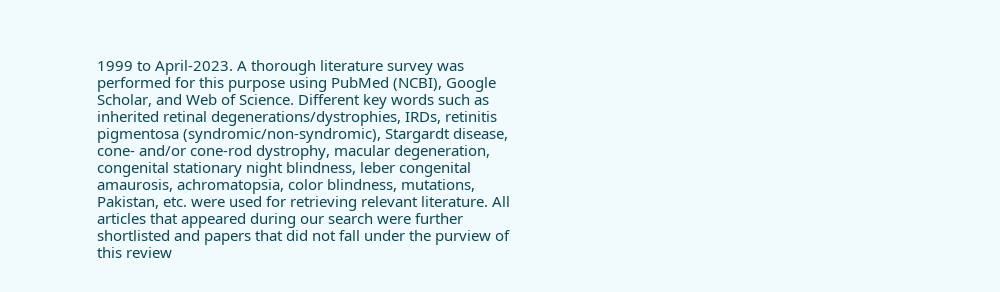1999 to April-2023. A thorough literature survey was performed for this purpose using PubMed (NCBI), Google Scholar, and Web of Science. Different key words such as inherited retinal degenerations/dystrophies, IRDs, retinitis pigmentosa (syndromic/non-syndromic), Stargardt disease, cone- and/or cone-rod dystrophy, macular degeneration, congenital stationary night blindness, leber congenital amaurosis, achromatopsia, color blindness, mutations, Pakistan, etc. were used for retrieving relevant literature. All articles that appeared during our search were further shortlisted and papers that did not fall under the purview of this review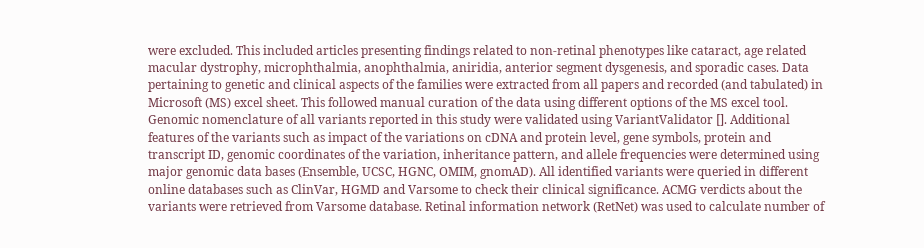were excluded. This included articles presenting findings related to non-retinal phenotypes like cataract, age related macular dystrophy, microphthalmia, anophthalmia, aniridia, anterior segment dysgenesis, and sporadic cases. Data pertaining to genetic and clinical aspects of the families were extracted from all papers and recorded (and tabulated) in Microsoft (MS) excel sheet. This followed manual curation of the data using different options of the MS excel tool. Genomic nomenclature of all variants reported in this study were validated using VariantValidator []. Additional features of the variants such as impact of the variations on cDNA and protein level, gene symbols, protein and transcript ID, genomic coordinates of the variation, inheritance pattern, and allele frequencies were determined using major genomic data bases (Ensemble, UCSC, HGNC, OMIM, gnomAD). All identified variants were queried in different online databases such as ClinVar, HGMD and Varsome to check their clinical significance. ACMG verdicts about the variants were retrieved from Varsome database. Retinal information network (RetNet) was used to calculate number of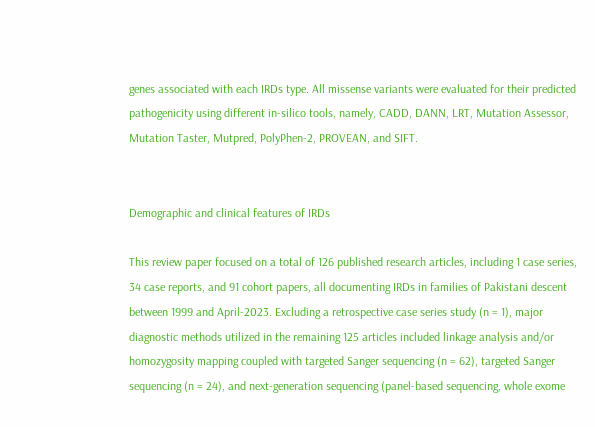genes associated with each IRDs type. All missense variants were evaluated for their predicted pathogenicity using different in-silico tools, namely, CADD, DANN, LRT, Mutation Assessor, Mutation Taster, Mutpred, PolyPhen-2, PROVEAN, and SIFT.


Demographic and clinical features of IRDs

This review paper focused on a total of 126 published research articles, including 1 case series, 34 case reports, and 91 cohort papers, all documenting IRDs in families of Pakistani descent between 1999 and April-2023. Excluding a retrospective case series study (n = 1), major diagnostic methods utilized in the remaining 125 articles included linkage analysis and/or homozygosity mapping coupled with targeted Sanger sequencing (n = 62), targeted Sanger sequencing (n = 24), and next-generation sequencing (panel-based sequencing, whole exome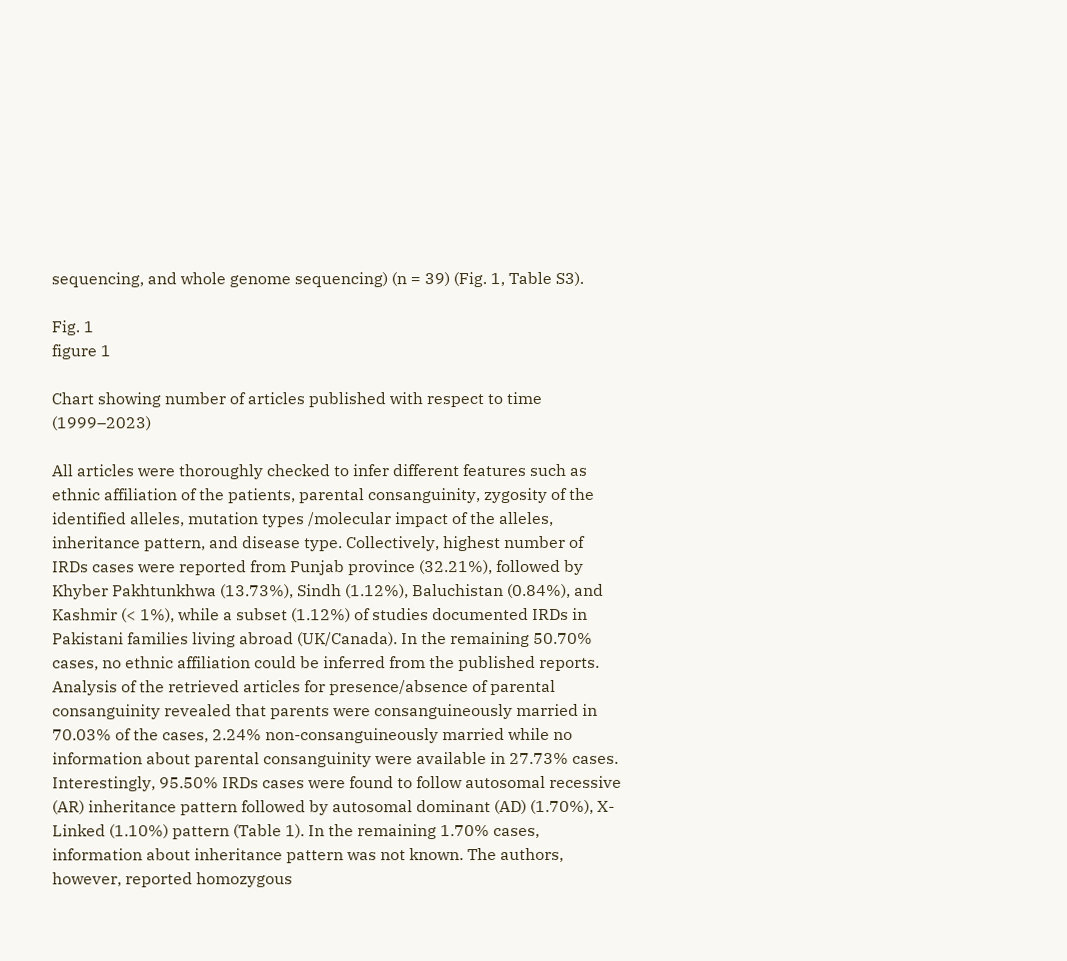sequencing, and whole genome sequencing) (n = 39) (Fig. 1, Table S3).

Fig. 1
figure 1

Chart showing number of articles published with respect to time (1999–2023)

All articles were thoroughly checked to infer different features such as ethnic affiliation of the patients, parental consanguinity, zygosity of the identified alleles, mutation types /molecular impact of the alleles, inheritance pattern, and disease type. Collectively, highest number of IRDs cases were reported from Punjab province (32.21%), followed by Khyber Pakhtunkhwa (13.73%), Sindh (1.12%), Baluchistan (0.84%), and Kashmir (< 1%), while a subset (1.12%) of studies documented IRDs in Pakistani families living abroad (UK/Canada). In the remaining 50.70% cases, no ethnic affiliation could be inferred from the published reports. Analysis of the retrieved articles for presence/absence of parental consanguinity revealed that parents were consanguineously married in 70.03% of the cases, 2.24% non-consanguineously married while no information about parental consanguinity were available in 27.73% cases. Interestingly, 95.50% IRDs cases were found to follow autosomal recessive (AR) inheritance pattern followed by autosomal dominant (AD) (1.70%), X-Linked (1.10%) pattern (Table 1). In the remaining 1.70% cases, information about inheritance pattern was not known. The authors, however, reported homozygous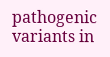pathogenic variants in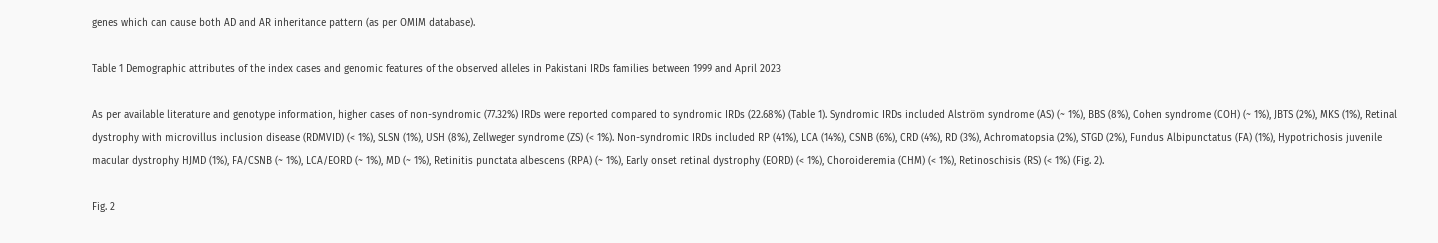genes which can cause both AD and AR inheritance pattern (as per OMIM database).

Table 1 Demographic attributes of the index cases and genomic features of the observed alleles in Pakistani IRDs families between 1999 and April 2023

As per available literature and genotype information, higher cases of non-syndromic (77.32%) IRDs were reported compared to syndromic IRDs (22.68%) (Table 1). Syndromic IRDs included Alström syndrome (AS) (~ 1%), BBS (8%), Cohen syndrome (COH) (~ 1%), JBTS (2%), MKS (1%), Retinal dystrophy with microvillus inclusion disease (RDMVID) (< 1%), SLSN (1%), USH (8%), Zellweger syndrome (ZS) (< 1%). Non-syndromic IRDs included RP (41%), LCA (14%), CSNB (6%), CRD (4%), RD (3%), Achromatopsia (2%), STGD (2%), Fundus Albipunctatus (FA) (1%), Hypotrichosis juvenile macular dystrophy HJMD (1%), FA/CSNB (~ 1%), LCA/EORD (~ 1%), MD (~ 1%), Retinitis punctata albescens (RPA) (~ 1%), Early onset retinal dystrophy (EORD) (< 1%), Choroideremia (CHM) (< 1%), Retinoschisis (RS) (< 1%) (Fig. 2).

Fig. 2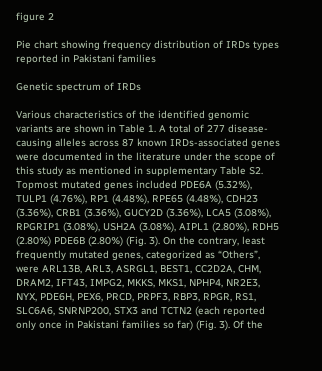figure 2

Pie chart showing frequency distribution of IRDs types reported in Pakistani families

Genetic spectrum of IRDs

Various characteristics of the identified genomic variants are shown in Table 1. A total of 277 disease-causing alleles across 87 known IRDs-associated genes were documented in the literature under the scope of this study as mentioned in supplementary Table S2. Topmost mutated genes included PDE6A (5.32%), TULP1 (4.76%), RP1 (4.48%), RPE65 (4.48%), CDH23 (3.36%), CRB1 (3.36%), GUCY2D (3.36%), LCA5 (3.08%), RPGRIP1 (3.08%), USH2A (3.08%), AIPL1 (2.80%), RDH5 (2.80%) PDE6B (2.80%) (Fig. 3). On the contrary, least frequently mutated genes, categorized as “Others”, were ARL13B, ARL3, ASRGL1, BEST1, CC2D2A, CHM, DRAM2, IFT43, IMPG2, MKKS, MKS1, NPHP4, NR2E3, NYX, PDE6H, PEX6, PRCD, PRPF3, RBP3, RPGR, RS1, SLC6A6, SNRNP200, STX3 and TCTN2 (each reported only once in Pakistani families so far) (Fig. 3). Of the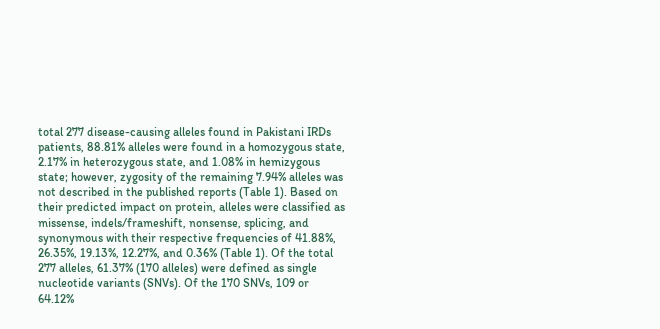total 277 disease-causing alleles found in Pakistani IRDs patients, 88.81% alleles were found in a homozygous state, 2.17% in heterozygous state, and 1.08% in hemizygous state; however, zygosity of the remaining 7.94% alleles was not described in the published reports (Table 1). Based on their predicted impact on protein, alleles were classified as missense, indels/frameshift, nonsense, splicing, and synonymous with their respective frequencies of 41.88%, 26.35%, 19.13%, 12.27%, and 0.36% (Table 1). Of the total 277 alleles, 61.37% (170 alleles) were defined as single nucleotide variants (SNVs). Of the 170 SNVs, 109 or 64.12%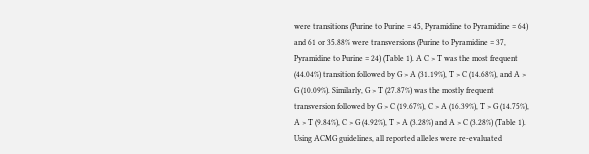were transitions (Purine to Purine = 45, Pyramidine to Pyramidine = 64) and 61 or 35.88% were transversions (Purine to Pyramidine = 37, Pyramidine to Purine = 24) (Table 1). A C > T was the most frequent (44.04%) transition followed by G > A (31.19%), T > C (14.68%), and A > G (10.09%). Similarly, G > T (27.87%) was the mostly frequent transversion followed by G > C (19.67%), C > A (16.39%), T > G (14.75%), A > T (9.84%), C > G (4.92%), T > A (3.28%) and A > C (3.28%) (Table 1). Using ACMG guidelines, all reported alleles were re-evaluated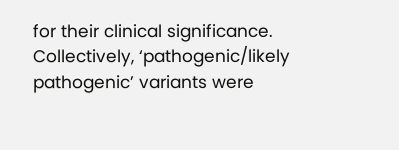for their clinical significance. Collectively, ‘pathogenic/likely pathogenic’ variants were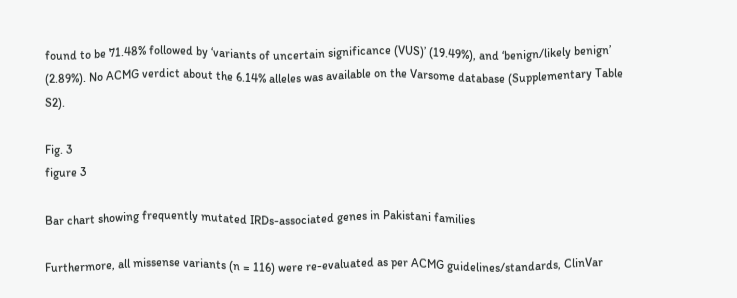found to be 71.48% followed by ‘variants of uncertain significance (VUS)’ (19.49%), and ‘benign/likely benign’ (2.89%). No ACMG verdict about the 6.14% alleles was available on the Varsome database (Supplementary Table S2).

Fig. 3
figure 3

Bar chart showing frequently mutated IRDs-associated genes in Pakistani families

Furthermore, all missense variants (n = 116) were re-evaluated as per ACMG guidelines/standards, ClinVar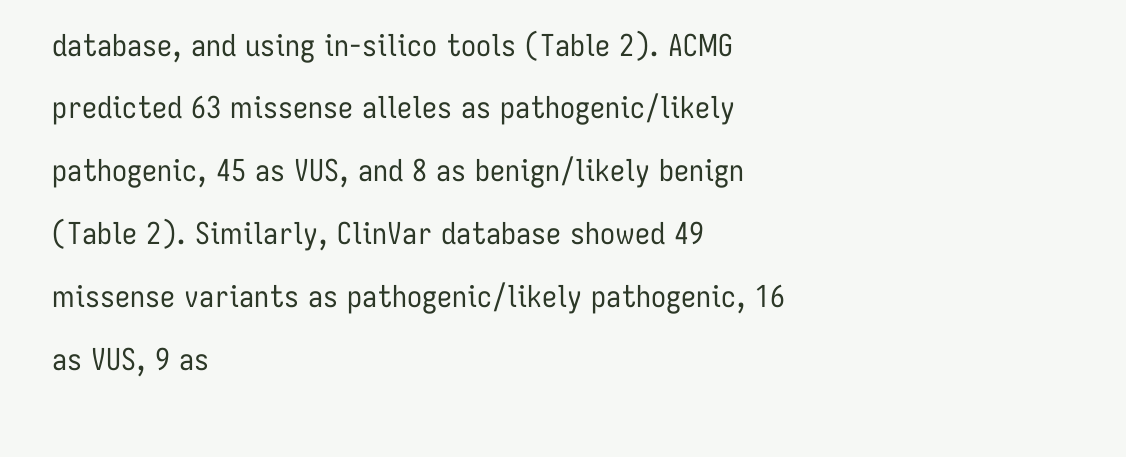database, and using in-silico tools (Table 2). ACMG predicted 63 missense alleles as pathogenic/likely pathogenic, 45 as VUS, and 8 as benign/likely benign (Table 2). Similarly, ClinVar database showed 49 missense variants as pathogenic/likely pathogenic, 16 as VUS, 9 as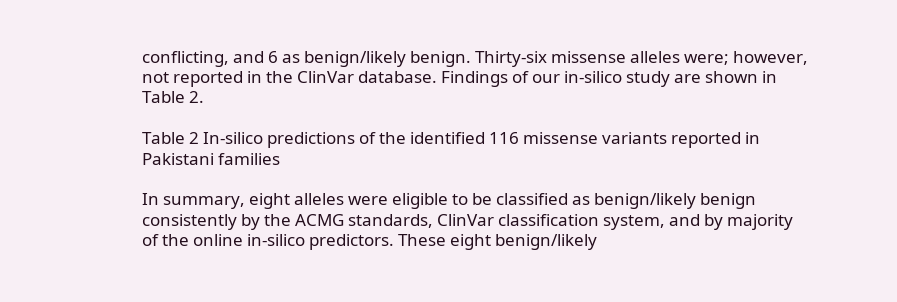conflicting, and 6 as benign/likely benign. Thirty-six missense alleles were; however, not reported in the ClinVar database. Findings of our in-silico study are shown in Table 2.

Table 2 In-silico predictions of the identified 116 missense variants reported in Pakistani families

In summary, eight alleles were eligible to be classified as benign/likely benign consistently by the ACMG standards, ClinVar classification system, and by majority of the online in-silico predictors. These eight benign/likely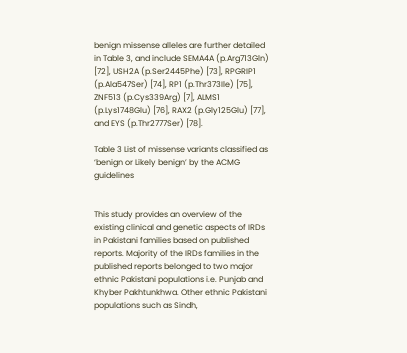benign missense alleles are further detailed in Table 3, and include SEMA4A (p.Arg713Gln) [72], USH2A (p.Ser2445Phe) [73], RPGRIP1 (p.Ala547Ser) [74], RP1 (p.Thr373Ile) [75], ZNF513 (p.Cys339Arg) [7], ALMS1 (p.Lys1748Glu) [76], RAX2 (p.Gly125Glu) [77], and EYS (p.Thr2777Ser) [78].

Table 3 List of missense variants classified as ‘benign or Likely benign’ by the ACMG guidelines


This study provides an overview of the existing clinical and genetic aspects of IRDs in Pakistani families based on published reports. Majority of the IRDs families in the published reports belonged to two major ethnic Pakistani populations i.e. Punjab and Khyber Pakhtunkhwa. Other ethnic Pakistani populations such as Sindh,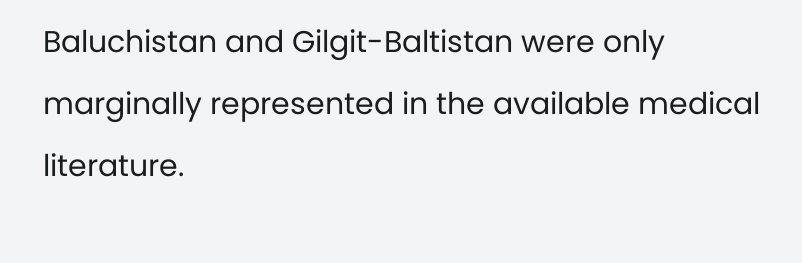Baluchistan and Gilgit-Baltistan were only marginally represented in the available medical literature.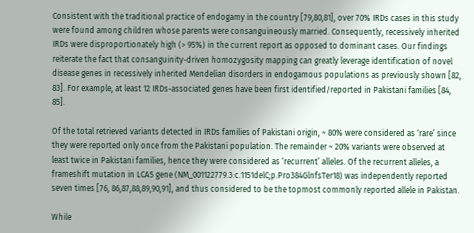Consistent with the traditional practice of endogamy in the country [79,80,81], over 70% IRDs cases in this study were found among children whose parents were consanguineously married. Consequently, recessively inherited IRDs were disproportionately high (> 95%) in the current report as opposed to dominant cases. Our findings reiterate the fact that consanguinity-driven homozygosity mapping can greatly leverage identification of novel disease genes in recessively inherited Mendelian disorders in endogamous populations as previously shown [82, 83]. For example, at least 12 IRDs-associated genes have been first identified/reported in Pakistani families [84, 85].

Of the total retrieved variants detected in IRDs families of Pakistani origin, ~ 80% were considered as ‘rare’ since they were reported only once from the Pakistani population. The remainder ~ 20% variants were observed at least twice in Pakistani families, hence they were considered as ‘recurrent’ alleles. Of the recurrent alleles, a frameshift mutation in LCA5 gene (NM_001122779.3:c.1151delC;p.Pro384GlnfsTer18) was independently reported seven times [76, 86,87,88,89,90,91], and thus considered to be the topmost commonly reported allele in Pakistan.

While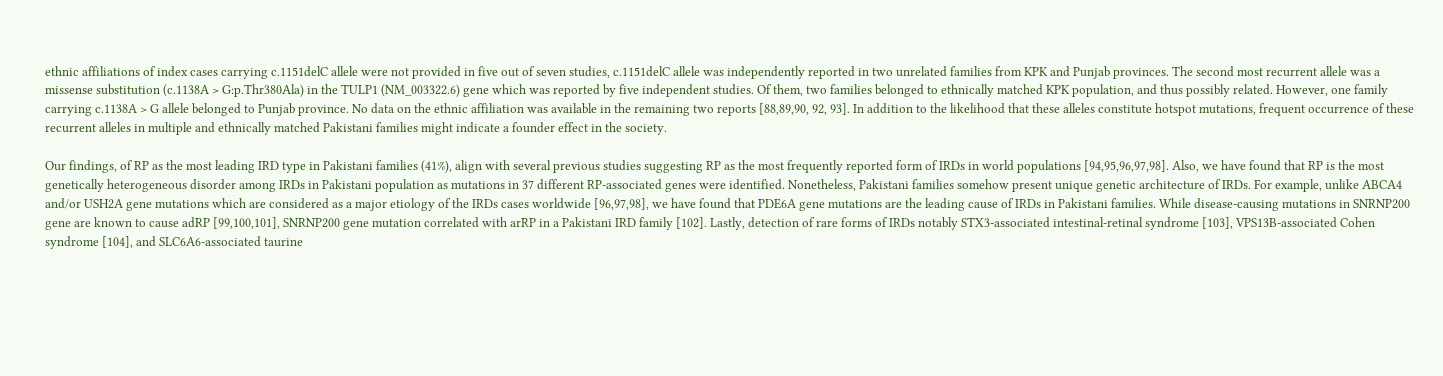ethnic affiliations of index cases carrying c.1151delC allele were not provided in five out of seven studies, c.1151delC allele was independently reported in two unrelated families from KPK and Punjab provinces. The second most recurrent allele was a missense substitution (c.1138A > G:p.Thr380Ala) in the TULP1 (NM_003322.6) gene which was reported by five independent studies. Of them, two families belonged to ethnically matched KPK population, and thus possibly related. However, one family carrying c.1138A > G allele belonged to Punjab province. No data on the ethnic affiliation was available in the remaining two reports [88,89,90, 92, 93]. In addition to the likelihood that these alleles constitute hotspot mutations, frequent occurrence of these recurrent alleles in multiple and ethnically matched Pakistani families might indicate a founder effect in the society.

Our findings, of RP as the most leading IRD type in Pakistani families (41%), align with several previous studies suggesting RP as the most frequently reported form of IRDs in world populations [94,95,96,97,98]. Also, we have found that RP is the most genetically heterogeneous disorder among IRDs in Pakistani population as mutations in 37 different RP-associated genes were identified. Nonetheless, Pakistani families somehow present unique genetic architecture of IRDs. For example, unlike ABCA4 and/or USH2A gene mutations which are considered as a major etiology of the IRDs cases worldwide [96,97,98], we have found that PDE6A gene mutations are the leading cause of IRDs in Pakistani families. While disease-causing mutations in SNRNP200 gene are known to cause adRP [99,100,101], SNRNP200 gene mutation correlated with arRP in a Pakistani IRD family [102]. Lastly, detection of rare forms of IRDs notably STX3-associated intestinal-retinal syndrome [103], VPS13B-associated Cohen syndrome [104], and SLC6A6-associated taurine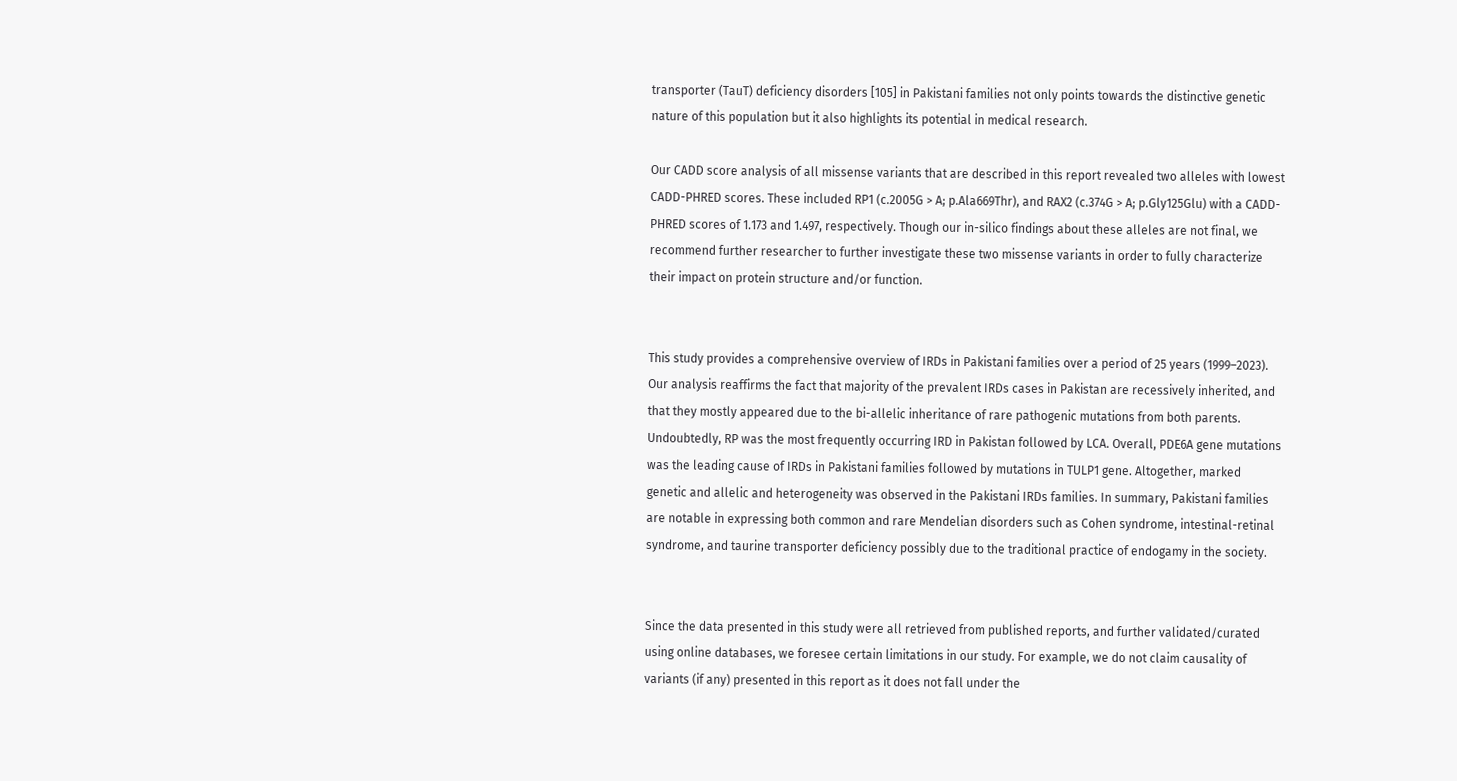transporter (TauT) deficiency disorders [105] in Pakistani families not only points towards the distinctive genetic nature of this population but it also highlights its potential in medical research.

Our CADD score analysis of all missense variants that are described in this report revealed two alleles with lowest CADD-PHRED scores. These included RP1 (c.2005G > A; p.Ala669Thr), and RAX2 (c.374G > A; p.Gly125Glu) with a CADD-PHRED scores of 1.173 and 1.497, respectively. Though our in-silico findings about these alleles are not final, we recommend further researcher to further investigate these two missense variants in order to fully characterize their impact on protein structure and/or function.


This study provides a comprehensive overview of IRDs in Pakistani families over a period of 25 years (1999–2023). Our analysis reaffirms the fact that majority of the prevalent IRDs cases in Pakistan are recessively inherited, and that they mostly appeared due to the bi-allelic inheritance of rare pathogenic mutations from both parents. Undoubtedly, RP was the most frequently occurring IRD in Pakistan followed by LCA. Overall, PDE6A gene mutations was the leading cause of IRDs in Pakistani families followed by mutations in TULP1 gene. Altogether, marked genetic and allelic and heterogeneity was observed in the Pakistani IRDs families. In summary, Pakistani families are notable in expressing both common and rare Mendelian disorders such as Cohen syndrome, intestinal-retinal syndrome, and taurine transporter deficiency possibly due to the traditional practice of endogamy in the society.


Since the data presented in this study were all retrieved from published reports, and further validated/curated using online databases, we foresee certain limitations in our study. For example, we do not claim causality of variants (if any) presented in this report as it does not fall under the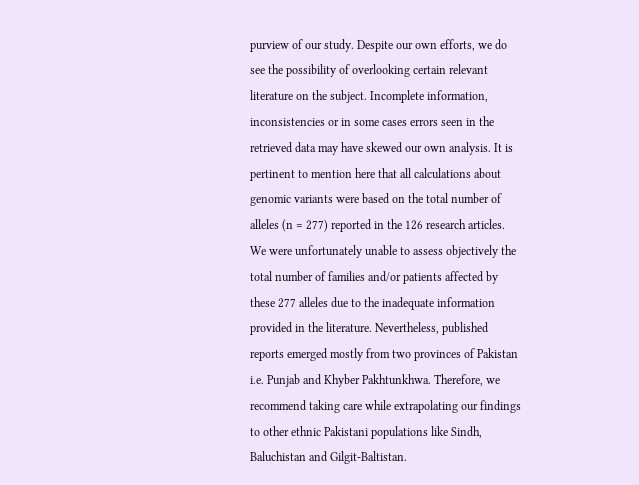purview of our study. Despite our own efforts, we do see the possibility of overlooking certain relevant literature on the subject. Incomplete information, inconsistencies or in some cases errors seen in the retrieved data may have skewed our own analysis. It is pertinent to mention here that all calculations about genomic variants were based on the total number of alleles (n = 277) reported in the 126 research articles. We were unfortunately unable to assess objectively the total number of families and/or patients affected by these 277 alleles due to the inadequate information provided in the literature. Nevertheless, published reports emerged mostly from two provinces of Pakistan i.e. Punjab and Khyber Pakhtunkhwa. Therefore, we recommend taking care while extrapolating our findings to other ethnic Pakistani populations like Sindh, Baluchistan and Gilgit-Baltistan.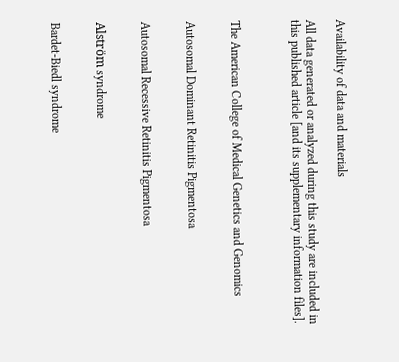Availability of data and materials

All data generated or analyzed during this study are included in this published article [and its supplementary information files].



The American College of Medical Genetics and Genomics


Autosomal Dominant Retinitis Pigmentosa


Autosomal Recessive Retinitis Pigmentosa


Alström syndrome


Bardet-Biedl syndrome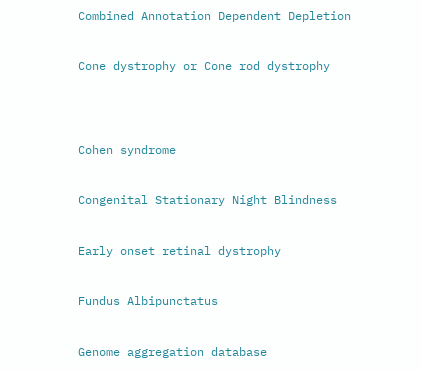Combined Annotation Dependent Depletion


Cone dystrophy or Cone rod dystrophy




Cohen syndrome


Congenital Stationary Night Blindness


Early onset retinal dystrophy


Fundus Albipunctatus


Genome aggregation database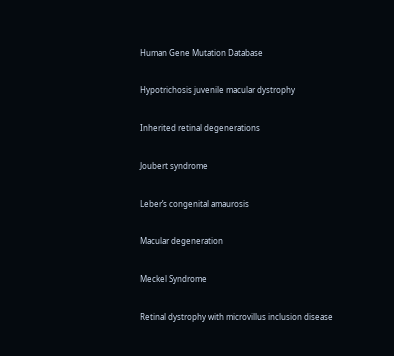Human Gene Mutation Database


Hypotrichosis juvenile macular dystrophy


Inherited retinal degenerations


Joubert syndrome


Leber’s congenital amaurosis


Macular degeneration


Meckel Syndrome


Retinal dystrophy with microvillus inclusion disease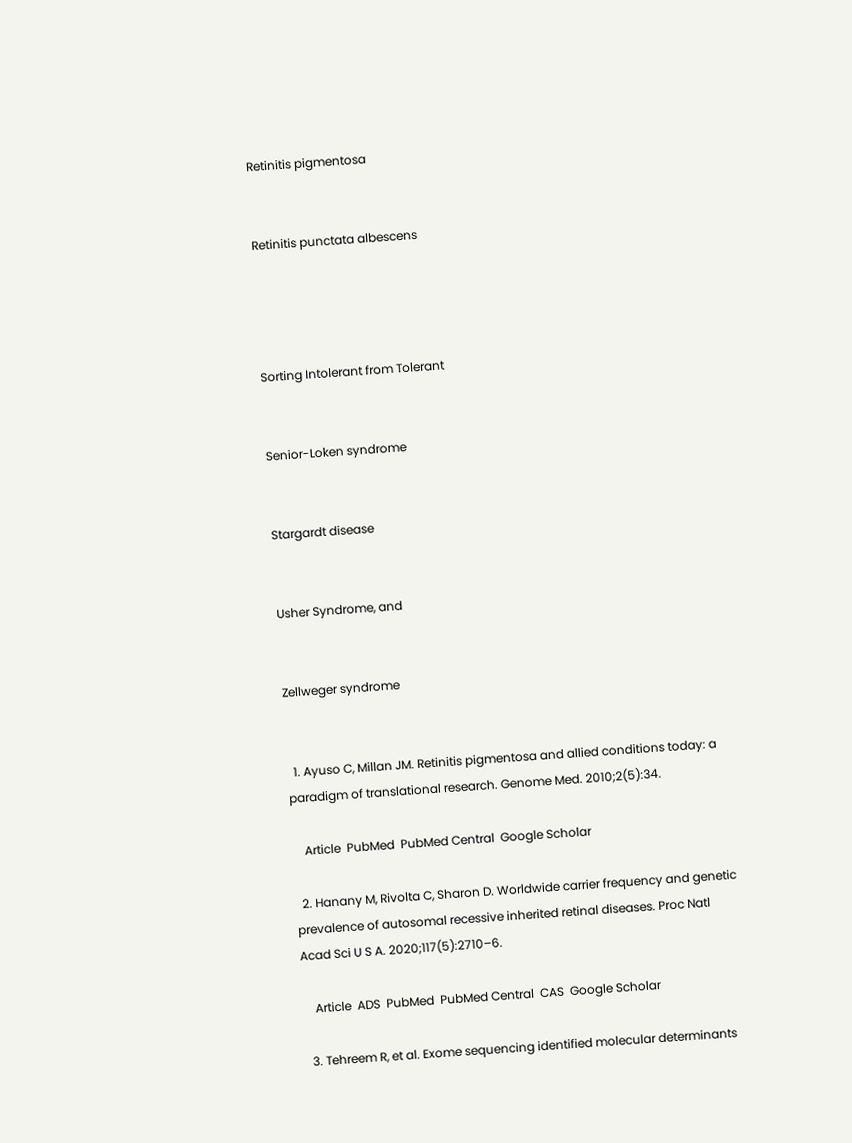Retinitis pigmentosa


Retinitis punctata albescens




Sorting Intolerant from Tolerant


Senior-Loken syndrome


Stargardt disease


Usher Syndrome, and


Zellweger syndrome


  1. Ayuso C, Millan JM. Retinitis pigmentosa and allied conditions today: a paradigm of translational research. Genome Med. 2010;2(5):34.

    Article  PubMed  PubMed Central  Google Scholar

  2. Hanany M, Rivolta C, Sharon D. Worldwide carrier frequency and genetic prevalence of autosomal recessive inherited retinal diseases. Proc Natl Acad Sci U S A. 2020;117(5):2710–6.

    Article  ADS  PubMed  PubMed Central  CAS  Google Scholar

  3. Tehreem R, et al. Exome sequencing identified molecular determinants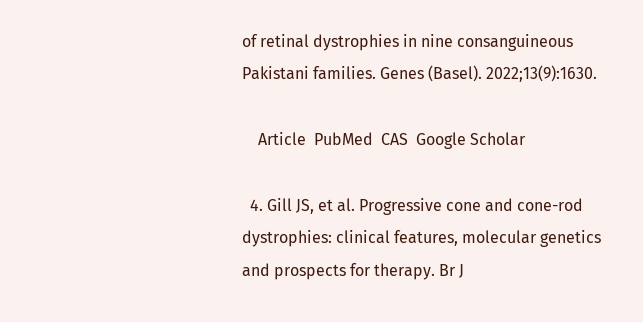of retinal dystrophies in nine consanguineous Pakistani families. Genes (Basel). 2022;13(9):1630.

    Article  PubMed  CAS  Google Scholar

  4. Gill JS, et al. Progressive cone and cone-rod dystrophies: clinical features, molecular genetics and prospects for therapy. Br J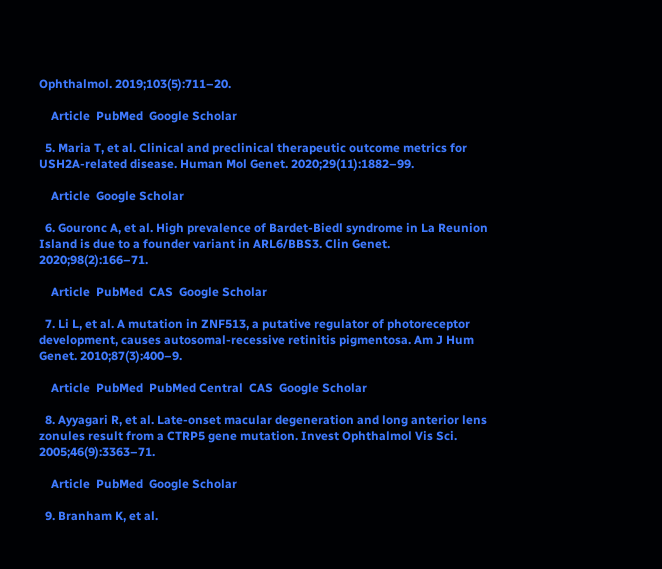Ophthalmol. 2019;103(5):711–20.

    Article  PubMed  Google Scholar

  5. Maria T, et al. Clinical and preclinical therapeutic outcome metrics for USH2A-related disease. Human Mol Genet. 2020;29(11):1882–99.

    Article  Google Scholar

  6. Gouronc A, et al. High prevalence of Bardet-Biedl syndrome in La Reunion Island is due to a founder variant in ARL6/BBS3. Clin Genet. 2020;98(2):166–71.

    Article  PubMed  CAS  Google Scholar

  7. Li L, et al. A mutation in ZNF513, a putative regulator of photoreceptor development, causes autosomal-recessive retinitis pigmentosa. Am J Hum Genet. 2010;87(3):400–9.

    Article  PubMed  PubMed Central  CAS  Google Scholar

  8. Ayyagari R, et al. Late-onset macular degeneration and long anterior lens zonules result from a CTRP5 gene mutation. Invest Ophthalmol Vis Sci. 2005;46(9):3363–71.

    Article  PubMed  Google Scholar

  9. Branham K, et al.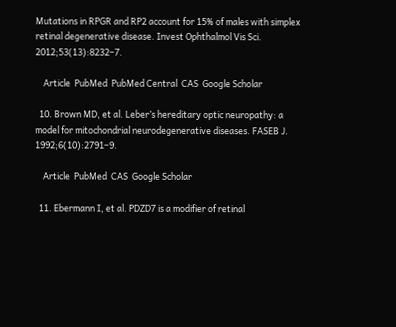Mutations in RPGR and RP2 account for 15% of males with simplex retinal degenerative disease. Invest Ophthalmol Vis Sci. 2012;53(13):8232–7.

    Article  PubMed  PubMed Central  CAS  Google Scholar

  10. Brown MD, et al. Leber’s hereditary optic neuropathy: a model for mitochondrial neurodegenerative diseases. FASEB J. 1992;6(10):2791–9.

    Article  PubMed  CAS  Google Scholar

  11. Ebermann I, et al. PDZD7 is a modifier of retinal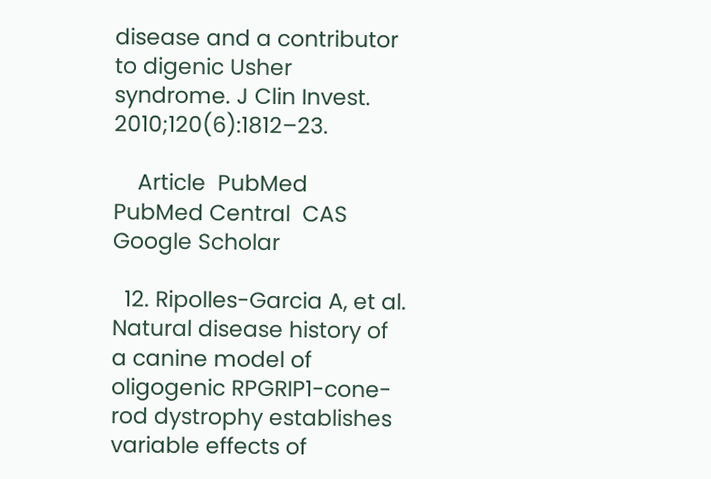disease and a contributor to digenic Usher syndrome. J Clin Invest. 2010;120(6):1812–23.

    Article  PubMed  PubMed Central  CAS  Google Scholar

  12. Ripolles-Garcia A, et al. Natural disease history of a canine model of oligogenic RPGRIP1-cone-rod dystrophy establishes variable effects of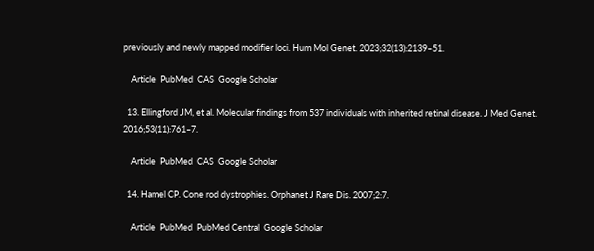previously and newly mapped modifier loci. Hum Mol Genet. 2023;32(13):2139–51.

    Article  PubMed  CAS  Google Scholar

  13. Ellingford JM, et al. Molecular findings from 537 individuals with inherited retinal disease. J Med Genet. 2016;53(11):761–7.

    Article  PubMed  CAS  Google Scholar

  14. Hamel CP. Cone rod dystrophies. Orphanet J Rare Dis. 2007;2:7.

    Article  PubMed  PubMed Central  Google Scholar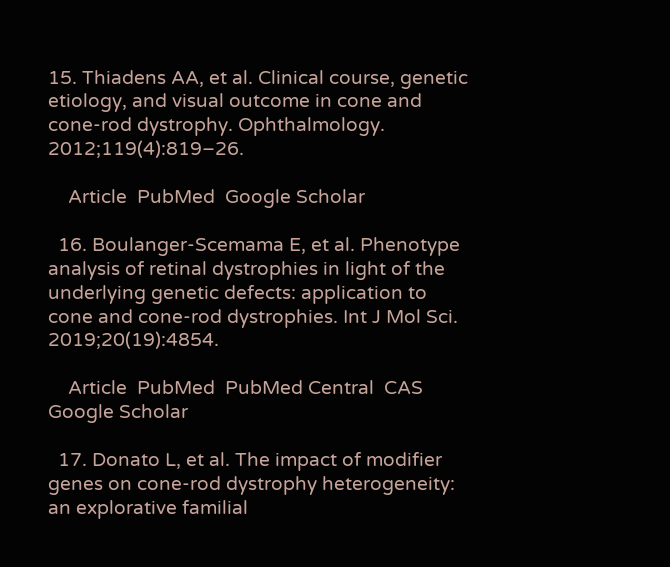15. Thiadens AA, et al. Clinical course, genetic etiology, and visual outcome in cone and cone-rod dystrophy. Ophthalmology. 2012;119(4):819–26.

    Article  PubMed  Google Scholar

  16. Boulanger-Scemama E, et al. Phenotype analysis of retinal dystrophies in light of the underlying genetic defects: application to cone and cone-rod dystrophies. Int J Mol Sci. 2019;20(19):4854.

    Article  PubMed  PubMed Central  CAS  Google Scholar

  17. Donato L, et al. The impact of modifier genes on cone-rod dystrophy heterogeneity: an explorative familial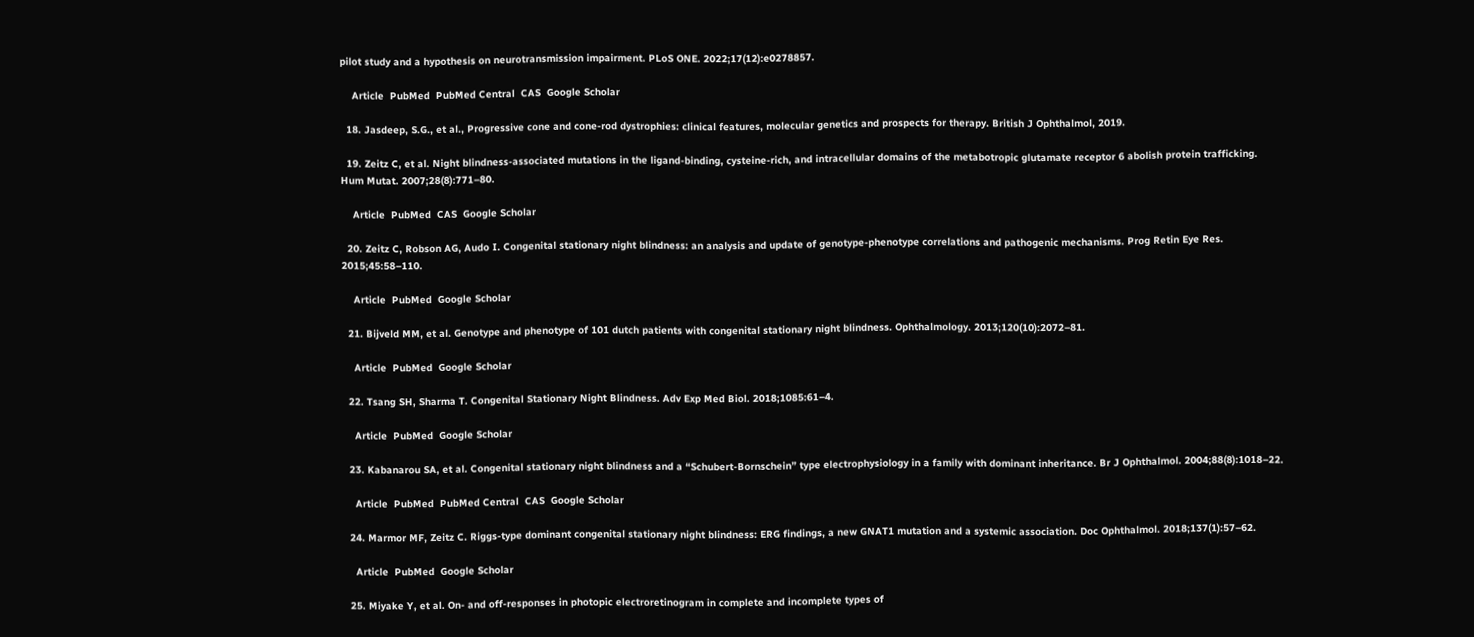pilot study and a hypothesis on neurotransmission impairment. PLoS ONE. 2022;17(12):e0278857.

    Article  PubMed  PubMed Central  CAS  Google Scholar

  18. Jasdeep, S.G., et al., Progressive cone and cone-rod dystrophies: clinical features, molecular genetics and prospects for therapy. British J Ophthalmol, 2019.

  19. Zeitz C, et al. Night blindness-associated mutations in the ligand-binding, cysteine-rich, and intracellular domains of the metabotropic glutamate receptor 6 abolish protein trafficking. Hum Mutat. 2007;28(8):771–80.

    Article  PubMed  CAS  Google Scholar

  20. Zeitz C, Robson AG, Audo I. Congenital stationary night blindness: an analysis and update of genotype-phenotype correlations and pathogenic mechanisms. Prog Retin Eye Res. 2015;45:58–110.

    Article  PubMed  Google Scholar

  21. Bijveld MM, et al. Genotype and phenotype of 101 dutch patients with congenital stationary night blindness. Ophthalmology. 2013;120(10):2072–81.

    Article  PubMed  Google Scholar

  22. Tsang SH, Sharma T. Congenital Stationary Night Blindness. Adv Exp Med Biol. 2018;1085:61–4.

    Article  PubMed  Google Scholar

  23. Kabanarou SA, et al. Congenital stationary night blindness and a “Schubert-Bornschein” type electrophysiology in a family with dominant inheritance. Br J Ophthalmol. 2004;88(8):1018–22.

    Article  PubMed  PubMed Central  CAS  Google Scholar

  24. Marmor MF, Zeitz C. Riggs-type dominant congenital stationary night blindness: ERG findings, a new GNAT1 mutation and a systemic association. Doc Ophthalmol. 2018;137(1):57–62.

    Article  PubMed  Google Scholar

  25. Miyake Y, et al. On- and off-responses in photopic electroretinogram in complete and incomplete types of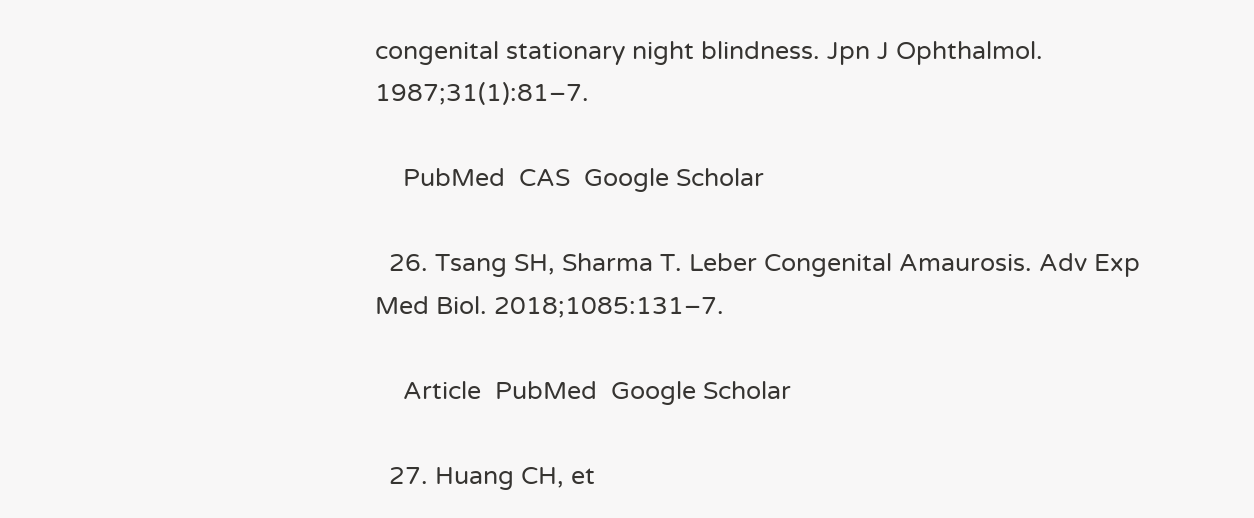congenital stationary night blindness. Jpn J Ophthalmol. 1987;31(1):81–7.

    PubMed  CAS  Google Scholar

  26. Tsang SH, Sharma T. Leber Congenital Amaurosis. Adv Exp Med Biol. 2018;1085:131–7.

    Article  PubMed  Google Scholar

  27. Huang CH, et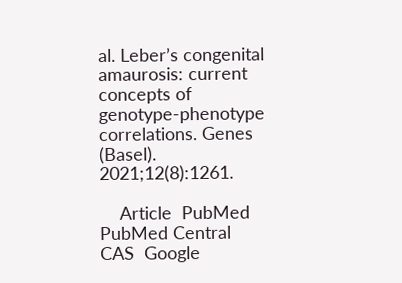al. Leber’s congenital amaurosis: current concepts of genotype-phenotype correlations. Genes (Basel). 2021;12(8):1261.

    Article  PubMed  PubMed Central  CAS  Google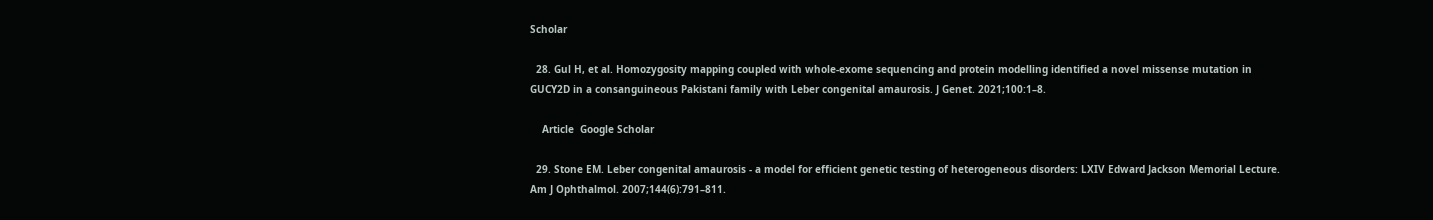Scholar

  28. Gul H, et al. Homozygosity mapping coupled with whole-exome sequencing and protein modelling identified a novel missense mutation in GUCY2D in a consanguineous Pakistani family with Leber congenital amaurosis. J Genet. 2021;100:1–8.

    Article  Google Scholar

  29. Stone EM. Leber congenital amaurosis - a model for efficient genetic testing of heterogeneous disorders: LXIV Edward Jackson Memorial Lecture. Am J Ophthalmol. 2007;144(6):791–811.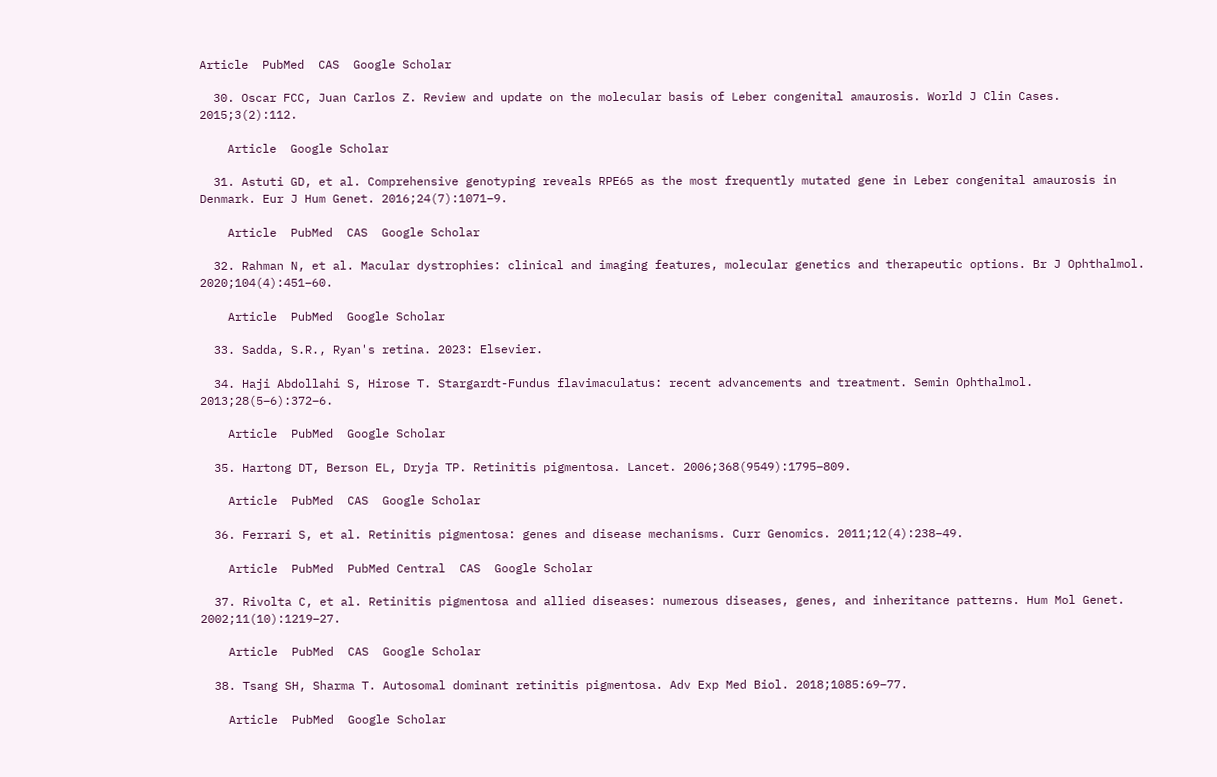Article  PubMed  CAS  Google Scholar

  30. Oscar FCC, Juan Carlos Z. Review and update on the molecular basis of Leber congenital amaurosis. World J Clin Cases. 2015;3(2):112.

    Article  Google Scholar

  31. Astuti GD, et al. Comprehensive genotyping reveals RPE65 as the most frequently mutated gene in Leber congenital amaurosis in Denmark. Eur J Hum Genet. 2016;24(7):1071–9.

    Article  PubMed  CAS  Google Scholar

  32. Rahman N, et al. Macular dystrophies: clinical and imaging features, molecular genetics and therapeutic options. Br J Ophthalmol. 2020;104(4):451–60.

    Article  PubMed  Google Scholar

  33. Sadda, S.R., Ryan's retina. 2023: Elsevier.

  34. Haji Abdollahi S, Hirose T. Stargardt-Fundus flavimaculatus: recent advancements and treatment. Semin Ophthalmol. 2013;28(5–6):372–6.

    Article  PubMed  Google Scholar

  35. Hartong DT, Berson EL, Dryja TP. Retinitis pigmentosa. Lancet. 2006;368(9549):1795–809.

    Article  PubMed  CAS  Google Scholar

  36. Ferrari S, et al. Retinitis pigmentosa: genes and disease mechanisms. Curr Genomics. 2011;12(4):238–49.

    Article  PubMed  PubMed Central  CAS  Google Scholar

  37. Rivolta C, et al. Retinitis pigmentosa and allied diseases: numerous diseases, genes, and inheritance patterns. Hum Mol Genet. 2002;11(10):1219–27.

    Article  PubMed  CAS  Google Scholar

  38. Tsang SH, Sharma T. Autosomal dominant retinitis pigmentosa. Adv Exp Med Biol. 2018;1085:69–77.

    Article  PubMed  Google Scholar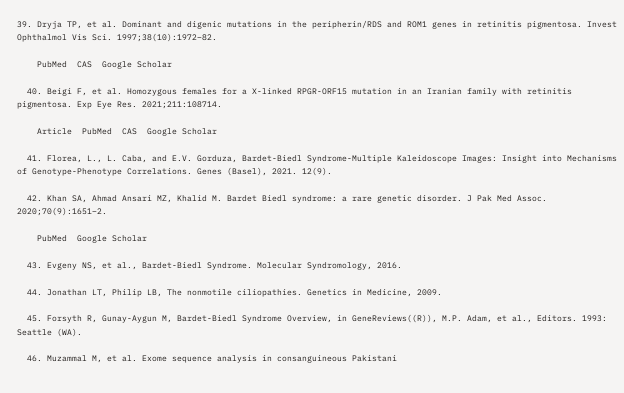39. Dryja TP, et al. Dominant and digenic mutations in the peripherin/RDS and ROM1 genes in retinitis pigmentosa. Invest Ophthalmol Vis Sci. 1997;38(10):1972–82.

    PubMed  CAS  Google Scholar

  40. Beigi F, et al. Homozygous females for a X-linked RPGR-ORF15 mutation in an Iranian family with retinitis pigmentosa. Exp Eye Res. 2021;211:108714.

    Article  PubMed  CAS  Google Scholar

  41. Florea, L., L. Caba, and E.V. Gorduza, Bardet-Biedl Syndrome-Multiple Kaleidoscope Images: Insight into Mechanisms of Genotype-Phenotype Correlations. Genes (Basel), 2021. 12(9).

  42. Khan SA, Ahmad Ansari MZ, Khalid M. Bardet Biedl syndrome: a rare genetic disorder. J Pak Med Assoc. 2020;70(9):1651–2.

    PubMed  Google Scholar

  43. Evgeny NS, et al., Bardet-Biedl Syndrome. Molecular Syndromology, 2016.

  44. Jonathan LT, Philip LB, The nonmotile ciliopathies. Genetics in Medicine, 2009.

  45. Forsyth R, Gunay-Aygun M, Bardet-Biedl Syndrome Overview, in GeneReviews((R)), M.P. Adam, et al., Editors. 1993: Seattle (WA).

  46. Muzammal M, et al. Exome sequence analysis in consanguineous Pakistani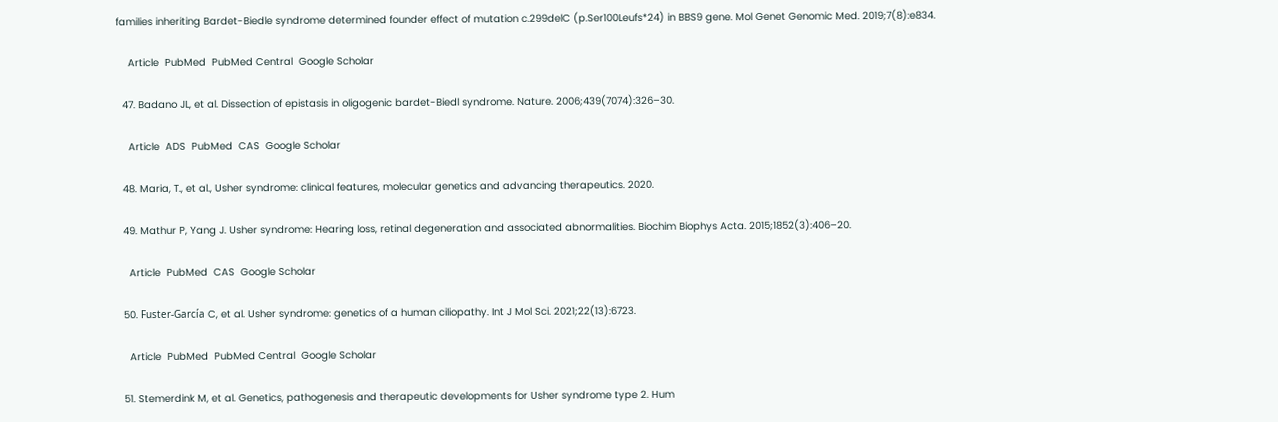families inheriting Bardet-Biedle syndrome determined founder effect of mutation c.299delC (p.Ser100Leufs*24) in BBS9 gene. Mol Genet Genomic Med. 2019;7(8):e834.

    Article  PubMed  PubMed Central  Google Scholar

  47. Badano JL, et al. Dissection of epistasis in oligogenic bardet-Biedl syndrome. Nature. 2006;439(7074):326–30.

    Article  ADS  PubMed  CAS  Google Scholar

  48. Maria, T., et al., Usher syndrome: clinical features, molecular genetics and advancing therapeutics. 2020.

  49. Mathur P, Yang J. Usher syndrome: Hearing loss, retinal degeneration and associated abnormalities. Biochim Biophys Acta. 2015;1852(3):406–20.

    Article  PubMed  CAS  Google Scholar

  50. Fuster-García C, et al. Usher syndrome: genetics of a human ciliopathy. Int J Mol Sci. 2021;22(13):6723.

    Article  PubMed  PubMed Central  Google Scholar

  51. Stemerdink M, et al. Genetics, pathogenesis and therapeutic developments for Usher syndrome type 2. Hum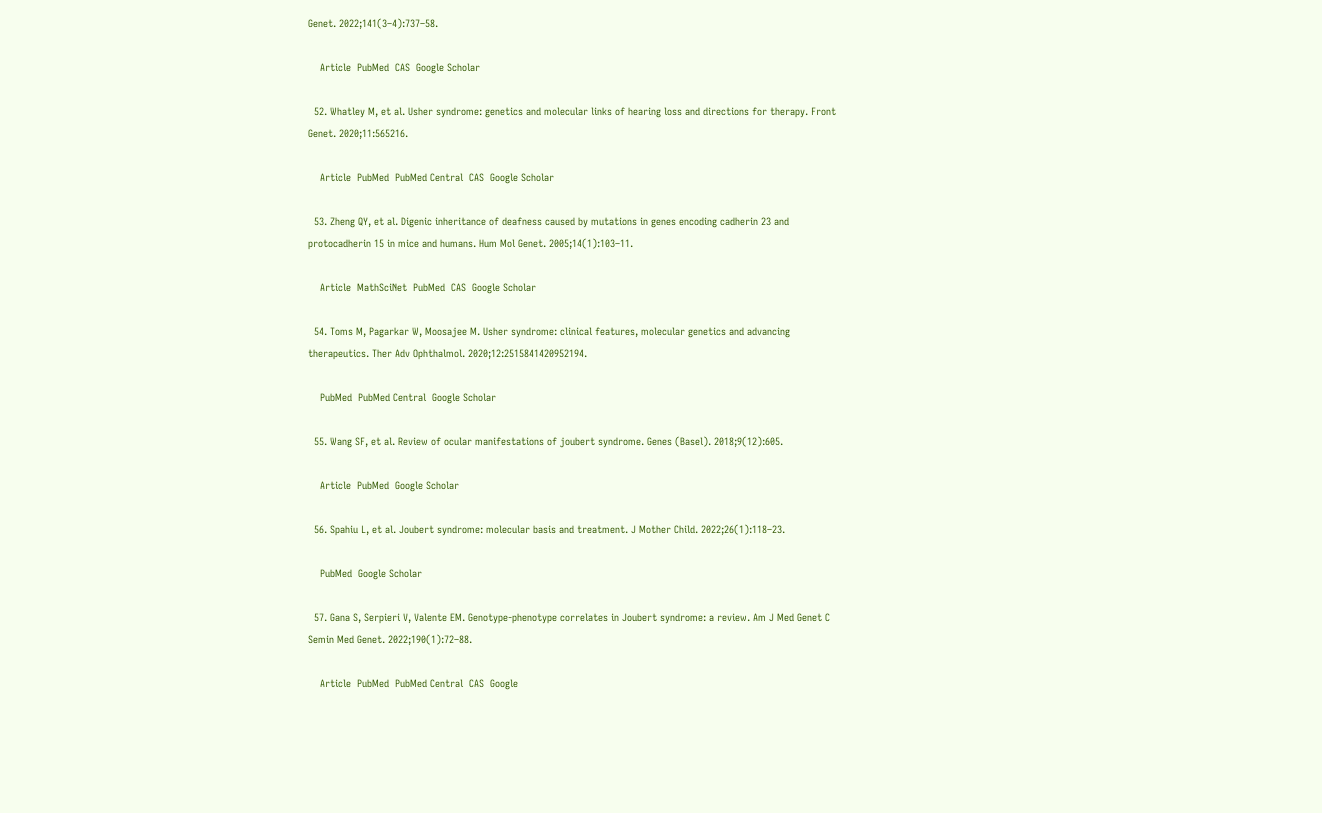Genet. 2022;141(3–4):737–58.

    Article  PubMed  CAS  Google Scholar

  52. Whatley M, et al. Usher syndrome: genetics and molecular links of hearing loss and directions for therapy. Front Genet. 2020;11:565216.

    Article  PubMed  PubMed Central  CAS  Google Scholar

  53. Zheng QY, et al. Digenic inheritance of deafness caused by mutations in genes encoding cadherin 23 and protocadherin 15 in mice and humans. Hum Mol Genet. 2005;14(1):103–11.

    Article  MathSciNet  PubMed  CAS  Google Scholar

  54. Toms M, Pagarkar W, Moosajee M. Usher syndrome: clinical features, molecular genetics and advancing therapeutics. Ther Adv Ophthalmol. 2020;12:2515841420952194.

    PubMed  PubMed Central  Google Scholar

  55. Wang SF, et al. Review of ocular manifestations of joubert syndrome. Genes (Basel). 2018;9(12):605.

    Article  PubMed  Google Scholar

  56. Spahiu L, et al. Joubert syndrome: molecular basis and treatment. J Mother Child. 2022;26(1):118–23.

    PubMed  Google Scholar

  57. Gana S, Serpieri V, Valente EM. Genotype-phenotype correlates in Joubert syndrome: a review. Am J Med Genet C Semin Med Genet. 2022;190(1):72–88.

    Article  PubMed  PubMed Central  CAS  Google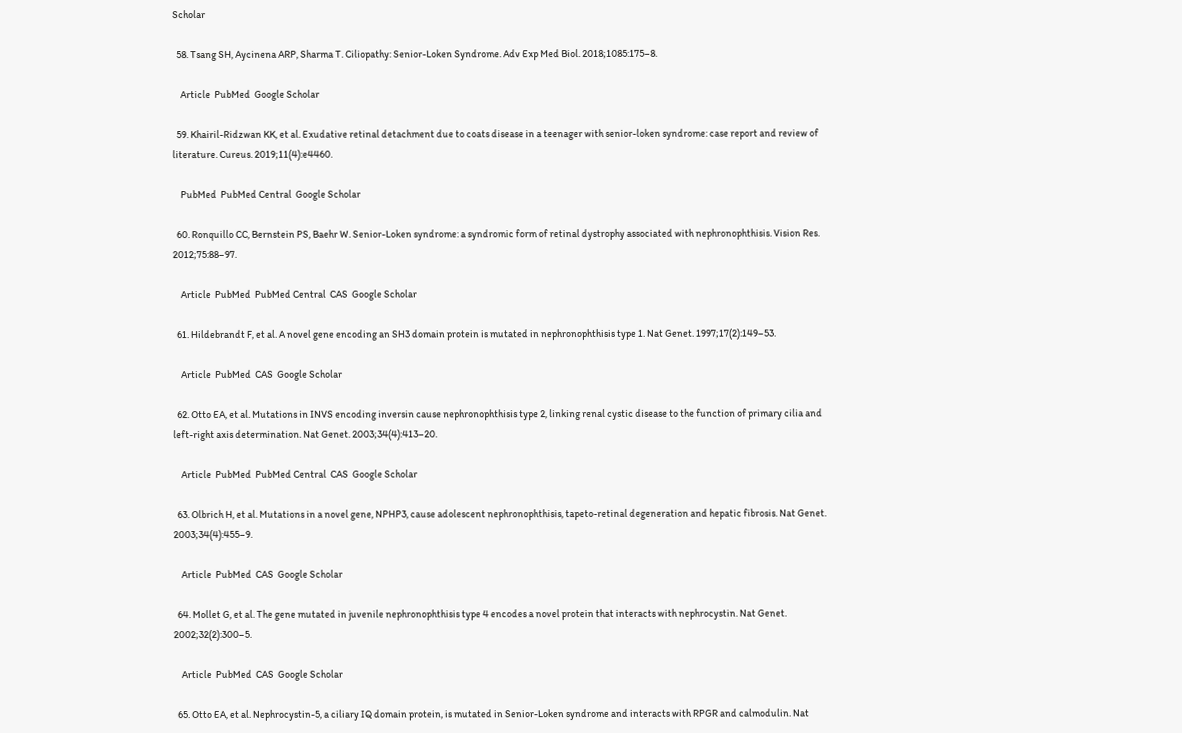Scholar

  58. Tsang SH, Aycinena ARP, Sharma T. Ciliopathy: Senior-Loken Syndrome. Adv Exp Med Biol. 2018;1085:175–8.

    Article  PubMed  Google Scholar

  59. Khairil-Ridzwan KK, et al. Exudative retinal detachment due to coats disease in a teenager with senior-loken syndrome: case report and review of literature. Cureus. 2019;11(4):e4460.

    PubMed  PubMed Central  Google Scholar

  60. Ronquillo CC, Bernstein PS, Baehr W. Senior-Loken syndrome: a syndromic form of retinal dystrophy associated with nephronophthisis. Vision Res. 2012;75:88–97.

    Article  PubMed  PubMed Central  CAS  Google Scholar

  61. Hildebrandt F, et al. A novel gene encoding an SH3 domain protein is mutated in nephronophthisis type 1. Nat Genet. 1997;17(2):149–53.

    Article  PubMed  CAS  Google Scholar

  62. Otto EA, et al. Mutations in INVS encoding inversin cause nephronophthisis type 2, linking renal cystic disease to the function of primary cilia and left-right axis determination. Nat Genet. 2003;34(4):413–20.

    Article  PubMed  PubMed Central  CAS  Google Scholar

  63. Olbrich H, et al. Mutations in a novel gene, NPHP3, cause adolescent nephronophthisis, tapeto-retinal degeneration and hepatic fibrosis. Nat Genet. 2003;34(4):455–9.

    Article  PubMed  CAS  Google Scholar

  64. Mollet G, et al. The gene mutated in juvenile nephronophthisis type 4 encodes a novel protein that interacts with nephrocystin. Nat Genet. 2002;32(2):300–5.

    Article  PubMed  CAS  Google Scholar

  65. Otto EA, et al. Nephrocystin-5, a ciliary IQ domain protein, is mutated in Senior-Loken syndrome and interacts with RPGR and calmodulin. Nat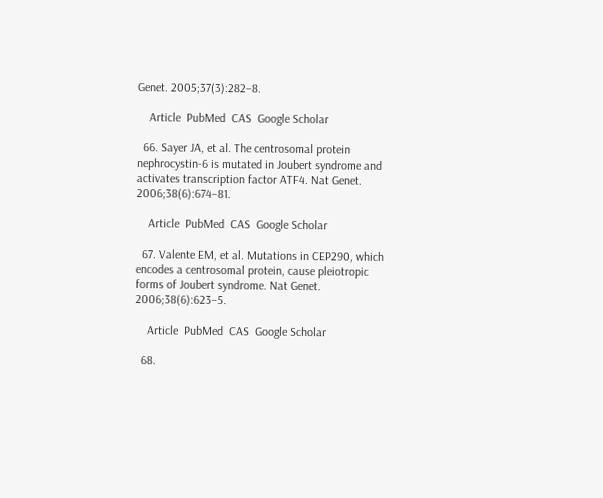Genet. 2005;37(3):282–8.

    Article  PubMed  CAS  Google Scholar

  66. Sayer JA, et al. The centrosomal protein nephrocystin-6 is mutated in Joubert syndrome and activates transcription factor ATF4. Nat Genet. 2006;38(6):674–81.

    Article  PubMed  CAS  Google Scholar

  67. Valente EM, et al. Mutations in CEP290, which encodes a centrosomal protein, cause pleiotropic forms of Joubert syndrome. Nat Genet. 2006;38(6):623–5.

    Article  PubMed  CAS  Google Scholar

  68.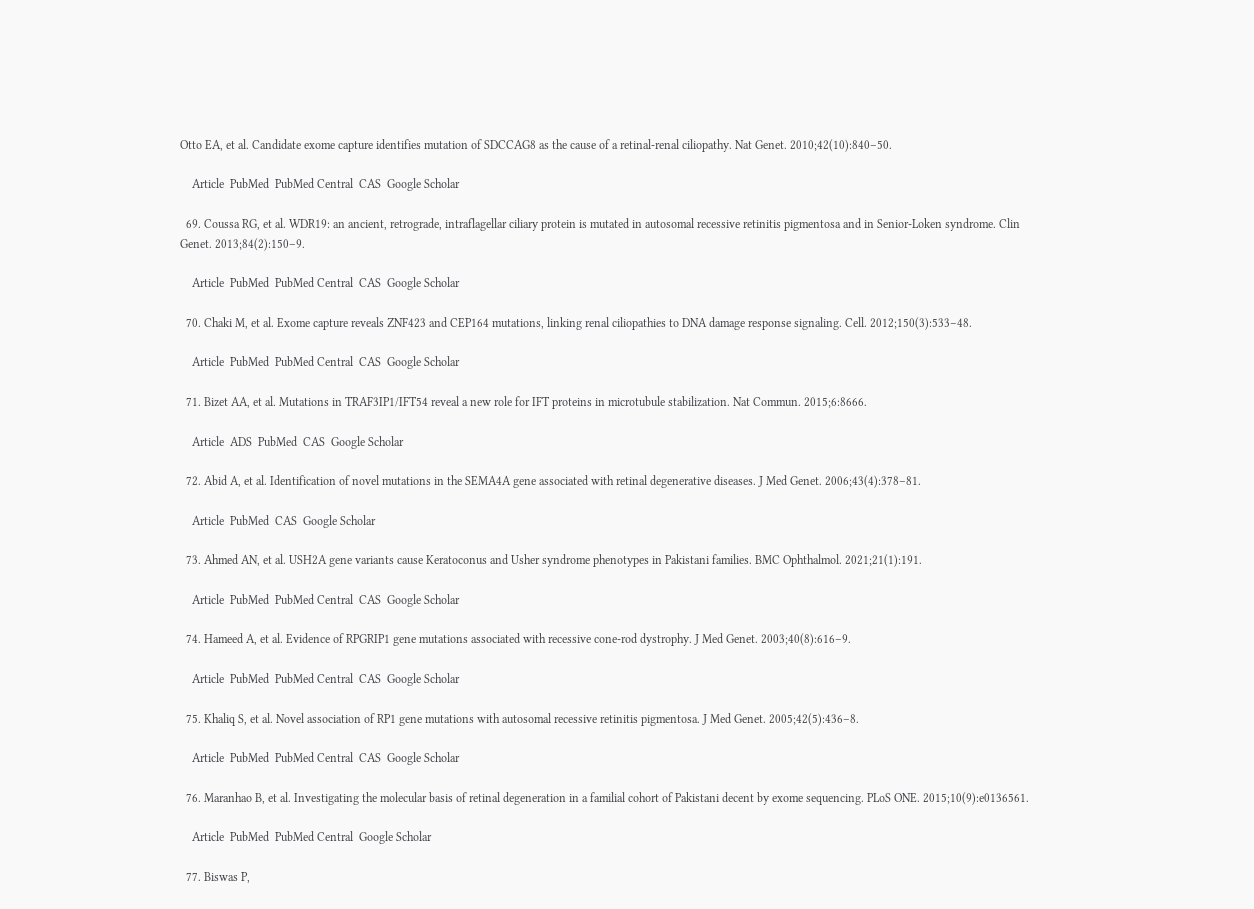Otto EA, et al. Candidate exome capture identifies mutation of SDCCAG8 as the cause of a retinal-renal ciliopathy. Nat Genet. 2010;42(10):840–50.

    Article  PubMed  PubMed Central  CAS  Google Scholar

  69. Coussa RG, et al. WDR19: an ancient, retrograde, intraflagellar ciliary protein is mutated in autosomal recessive retinitis pigmentosa and in Senior-Loken syndrome. Clin Genet. 2013;84(2):150–9.

    Article  PubMed  PubMed Central  CAS  Google Scholar

  70. Chaki M, et al. Exome capture reveals ZNF423 and CEP164 mutations, linking renal ciliopathies to DNA damage response signaling. Cell. 2012;150(3):533–48.

    Article  PubMed  PubMed Central  CAS  Google Scholar

  71. Bizet AA, et al. Mutations in TRAF3IP1/IFT54 reveal a new role for IFT proteins in microtubule stabilization. Nat Commun. 2015;6:8666.

    Article  ADS  PubMed  CAS  Google Scholar

  72. Abid A, et al. Identification of novel mutations in the SEMA4A gene associated with retinal degenerative diseases. J Med Genet. 2006;43(4):378–81.

    Article  PubMed  CAS  Google Scholar

  73. Ahmed AN, et al. USH2A gene variants cause Keratoconus and Usher syndrome phenotypes in Pakistani families. BMC Ophthalmol. 2021;21(1):191.

    Article  PubMed  PubMed Central  CAS  Google Scholar

  74. Hameed A, et al. Evidence of RPGRIP1 gene mutations associated with recessive cone-rod dystrophy. J Med Genet. 2003;40(8):616–9.

    Article  PubMed  PubMed Central  CAS  Google Scholar

  75. Khaliq S, et al. Novel association of RP1 gene mutations with autosomal recessive retinitis pigmentosa. J Med Genet. 2005;42(5):436–8.

    Article  PubMed  PubMed Central  CAS  Google Scholar

  76. Maranhao B, et al. Investigating the molecular basis of retinal degeneration in a familial cohort of Pakistani decent by exome sequencing. PLoS ONE. 2015;10(9):e0136561.

    Article  PubMed  PubMed Central  Google Scholar

  77. Biswas P,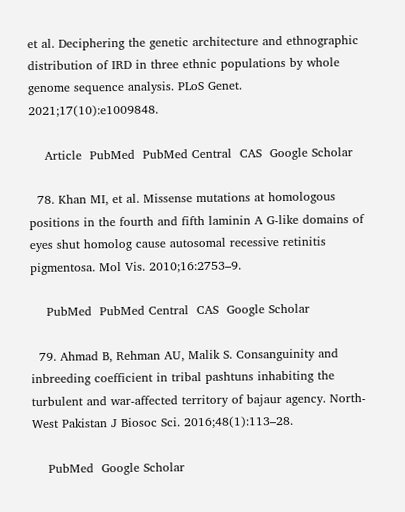et al. Deciphering the genetic architecture and ethnographic distribution of IRD in three ethnic populations by whole genome sequence analysis. PLoS Genet. 2021;17(10):e1009848.

    Article  PubMed  PubMed Central  CAS  Google Scholar

  78. Khan MI, et al. Missense mutations at homologous positions in the fourth and fifth laminin A G-like domains of eyes shut homolog cause autosomal recessive retinitis pigmentosa. Mol Vis. 2010;16:2753–9.

    PubMed  PubMed Central  CAS  Google Scholar

  79. Ahmad B, Rehman AU, Malik S. Consanguinity and inbreeding coefficient in tribal pashtuns inhabiting the turbulent and war-affected territory of bajaur agency. North-West Pakistan J Biosoc Sci. 2016;48(1):113–28.

    PubMed  Google Scholar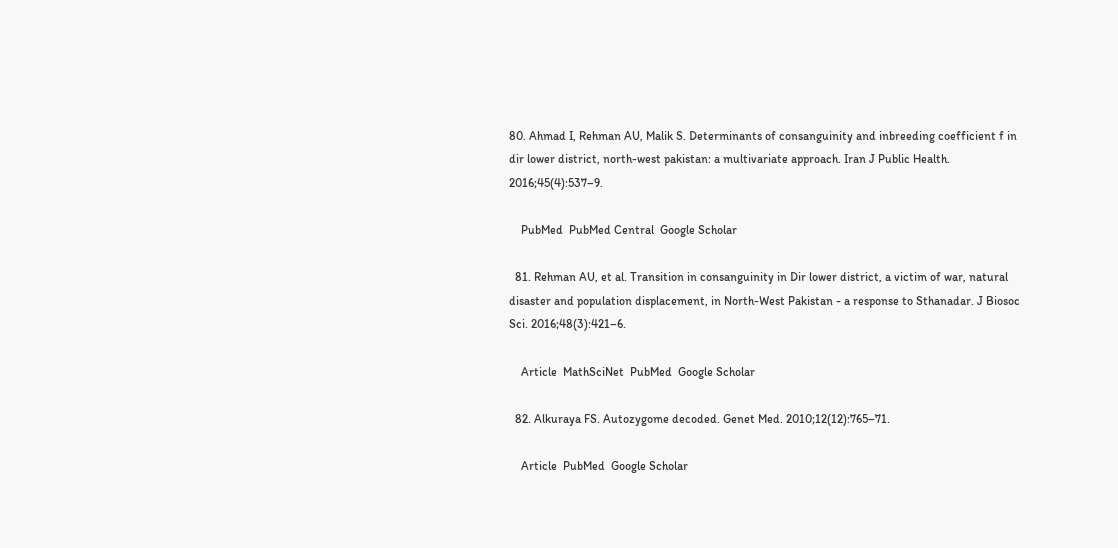80. Ahmad I, Rehman AU, Malik S. Determinants of consanguinity and inbreeding coefficient f in dir lower district, north-west pakistan: a multivariate approach. Iran J Public Health. 2016;45(4):537–9.

    PubMed  PubMed Central  Google Scholar

  81. Rehman AU, et al. Transition in consanguinity in Dir lower district, a victim of war, natural disaster and population displacement, in North-West Pakistan - a response to Sthanadar. J Biosoc Sci. 2016;48(3):421–6.

    Article  MathSciNet  PubMed  Google Scholar

  82. Alkuraya FS. Autozygome decoded. Genet Med. 2010;12(12):765–71.

    Article  PubMed  Google Scholar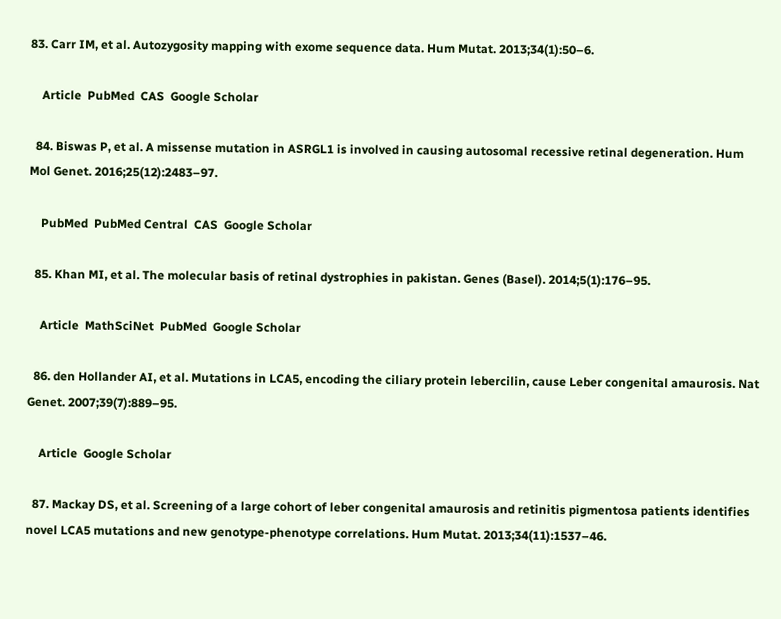83. Carr IM, et al. Autozygosity mapping with exome sequence data. Hum Mutat. 2013;34(1):50–6.

    Article  PubMed  CAS  Google Scholar

  84. Biswas P, et al. A missense mutation in ASRGL1 is involved in causing autosomal recessive retinal degeneration. Hum Mol Genet. 2016;25(12):2483–97.

    PubMed  PubMed Central  CAS  Google Scholar

  85. Khan MI, et al. The molecular basis of retinal dystrophies in pakistan. Genes (Basel). 2014;5(1):176–95.

    Article  MathSciNet  PubMed  Google Scholar

  86. den Hollander AI, et al. Mutations in LCA5, encoding the ciliary protein lebercilin, cause Leber congenital amaurosis. Nat Genet. 2007;39(7):889–95.

    Article  Google Scholar

  87. Mackay DS, et al. Screening of a large cohort of leber congenital amaurosis and retinitis pigmentosa patients identifies novel LCA5 mutations and new genotype-phenotype correlations. Hum Mutat. 2013;34(11):1537–46.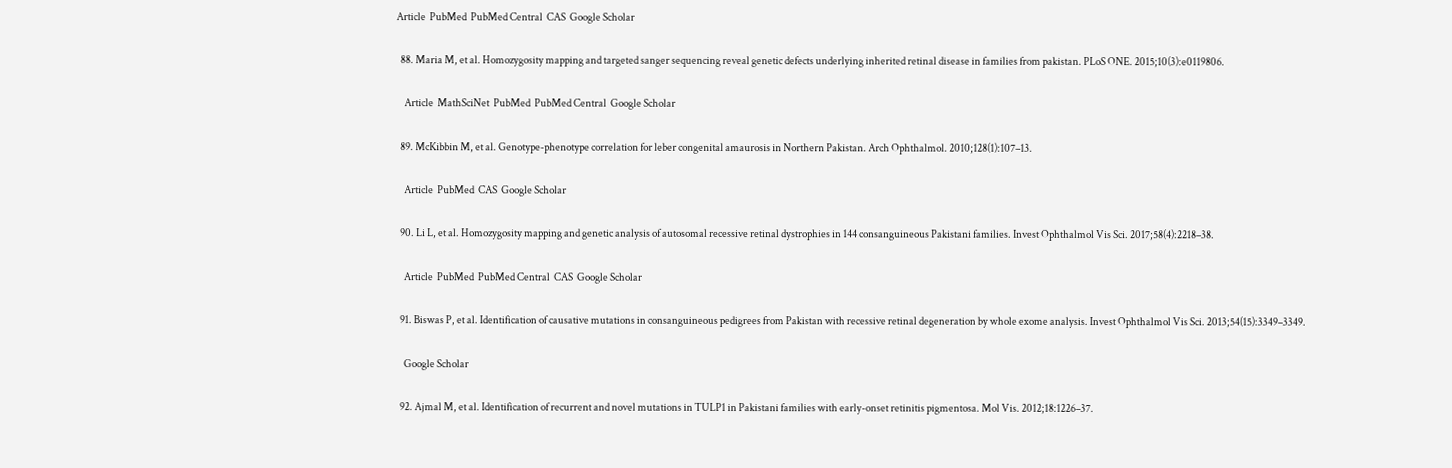Article  PubMed  PubMed Central  CAS  Google Scholar

  88. Maria M, et al. Homozygosity mapping and targeted sanger sequencing reveal genetic defects underlying inherited retinal disease in families from pakistan. PLoS ONE. 2015;10(3):e0119806.

    Article  MathSciNet  PubMed  PubMed Central  Google Scholar

  89. McKibbin M, et al. Genotype-phenotype correlation for leber congenital amaurosis in Northern Pakistan. Arch Ophthalmol. 2010;128(1):107–13.

    Article  PubMed  CAS  Google Scholar

  90. Li L, et al. Homozygosity mapping and genetic analysis of autosomal recessive retinal dystrophies in 144 consanguineous Pakistani families. Invest Ophthalmol Vis Sci. 2017;58(4):2218–38.

    Article  PubMed  PubMed Central  CAS  Google Scholar

  91. Biswas P, et al. Identification of causative mutations in consanguineous pedigrees from Pakistan with recessive retinal degeneration by whole exome analysis. Invest Ophthalmol Vis Sci. 2013;54(15):3349–3349.

    Google Scholar

  92. Ajmal M, et al. Identification of recurrent and novel mutations in TULP1 in Pakistani families with early-onset retinitis pigmentosa. Mol Vis. 2012;18:1226–37.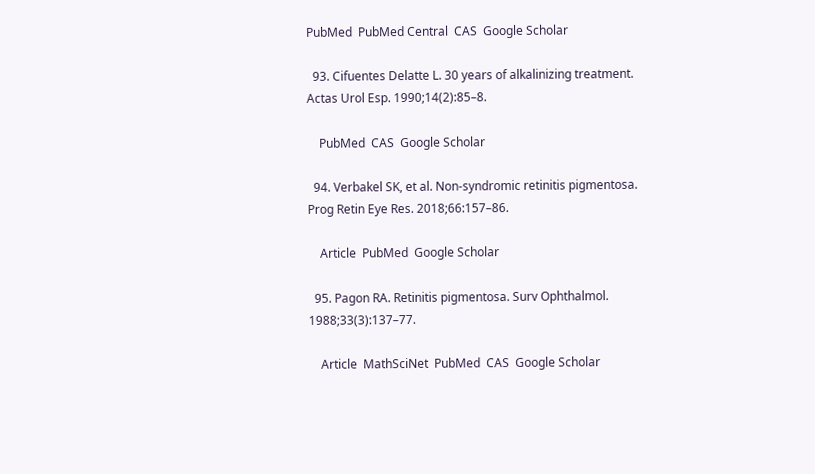PubMed  PubMed Central  CAS  Google Scholar

  93. Cifuentes Delatte L. 30 years of alkalinizing treatment. Actas Urol Esp. 1990;14(2):85–8.

    PubMed  CAS  Google Scholar

  94. Verbakel SK, et al. Non-syndromic retinitis pigmentosa. Prog Retin Eye Res. 2018;66:157–86.

    Article  PubMed  Google Scholar

  95. Pagon RA. Retinitis pigmentosa. Surv Ophthalmol. 1988;33(3):137–77.

    Article  MathSciNet  PubMed  CAS  Google Scholar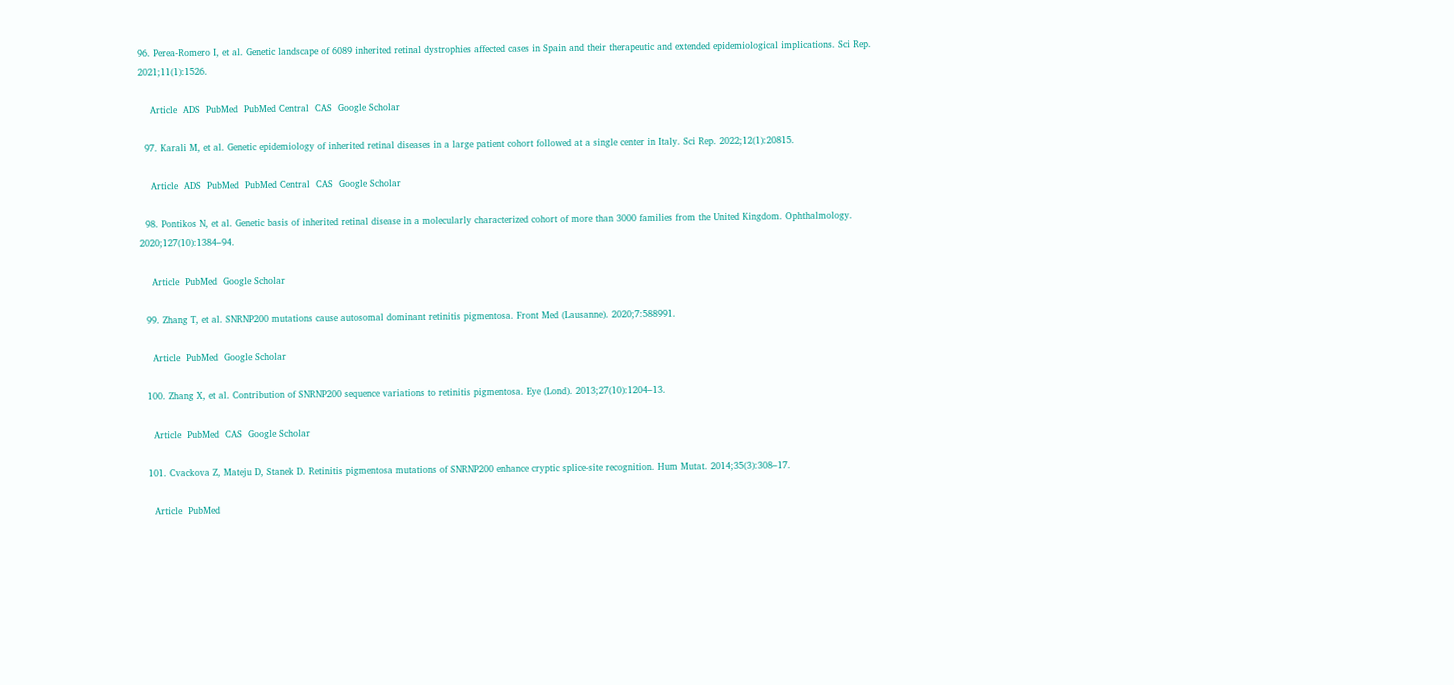96. Perea-Romero I, et al. Genetic landscape of 6089 inherited retinal dystrophies affected cases in Spain and their therapeutic and extended epidemiological implications. Sci Rep. 2021;11(1):1526.

    Article  ADS  PubMed  PubMed Central  CAS  Google Scholar

  97. Karali M, et al. Genetic epidemiology of inherited retinal diseases in a large patient cohort followed at a single center in Italy. Sci Rep. 2022;12(1):20815.

    Article  ADS  PubMed  PubMed Central  CAS  Google Scholar

  98. Pontikos N, et al. Genetic basis of inherited retinal disease in a molecularly characterized cohort of more than 3000 families from the United Kingdom. Ophthalmology. 2020;127(10):1384–94.

    Article  PubMed  Google Scholar

  99. Zhang T, et al. SNRNP200 mutations cause autosomal dominant retinitis pigmentosa. Front Med (Lausanne). 2020;7:588991.

    Article  PubMed  Google Scholar

  100. Zhang X, et al. Contribution of SNRNP200 sequence variations to retinitis pigmentosa. Eye (Lond). 2013;27(10):1204–13.

    Article  PubMed  CAS  Google Scholar

  101. Cvackova Z, Mateju D, Stanek D. Retinitis pigmentosa mutations of SNRNP200 enhance cryptic splice-site recognition. Hum Mutat. 2014;35(3):308–17.

    Article  PubMed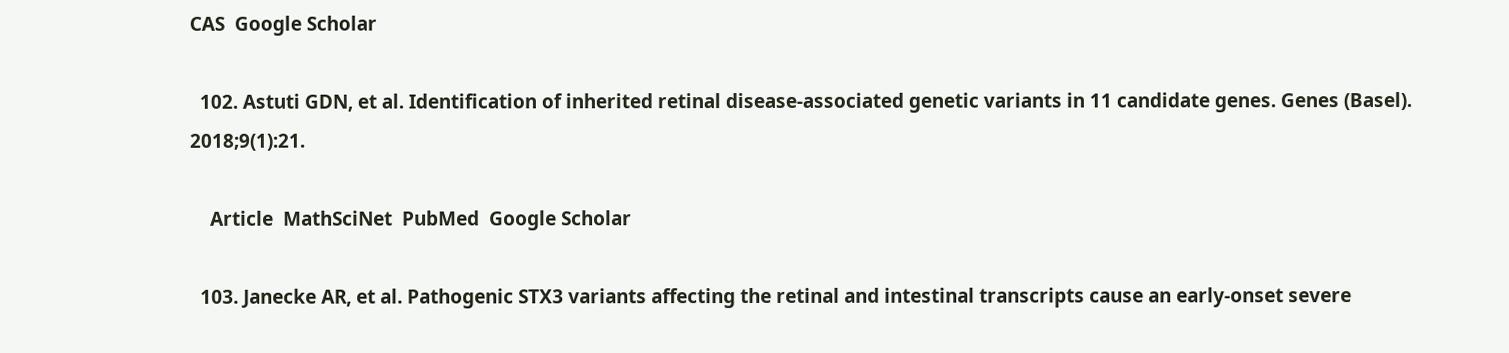CAS  Google Scholar

  102. Astuti GDN, et al. Identification of inherited retinal disease-associated genetic variants in 11 candidate genes. Genes (Basel). 2018;9(1):21.

    Article  MathSciNet  PubMed  Google Scholar

  103. Janecke AR, et al. Pathogenic STX3 variants affecting the retinal and intestinal transcripts cause an early-onset severe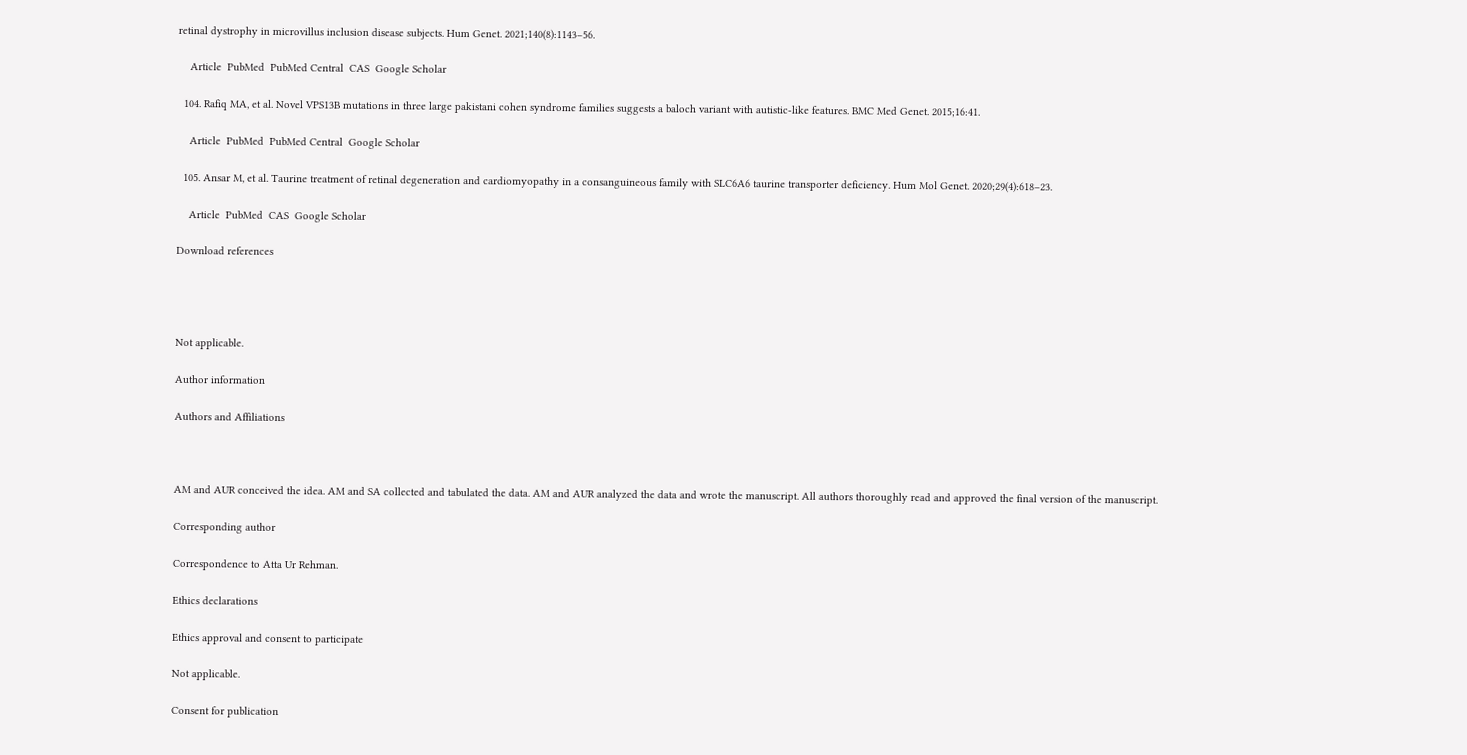retinal dystrophy in microvillus inclusion disease subjects. Hum Genet. 2021;140(8):1143–56.

    Article  PubMed  PubMed Central  CAS  Google Scholar

  104. Rafiq MA, et al. Novel VPS13B mutations in three large pakistani cohen syndrome families suggests a baloch variant with autistic-like features. BMC Med Genet. 2015;16:41.

    Article  PubMed  PubMed Central  Google Scholar

  105. Ansar M, et al. Taurine treatment of retinal degeneration and cardiomyopathy in a consanguineous family with SLC6A6 taurine transporter deficiency. Hum Mol Genet. 2020;29(4):618–23.

    Article  PubMed  CAS  Google Scholar

Download references




Not applicable.

Author information

Authors and Affiliations



AM and AUR conceived the idea. AM and SA collected and tabulated the data. AM and AUR analyzed the data and wrote the manuscript. All authors thoroughly read and approved the final version of the manuscript.

Corresponding author

Correspondence to Atta Ur Rehman.

Ethics declarations

Ethics approval and consent to participate

Not applicable.

Consent for publication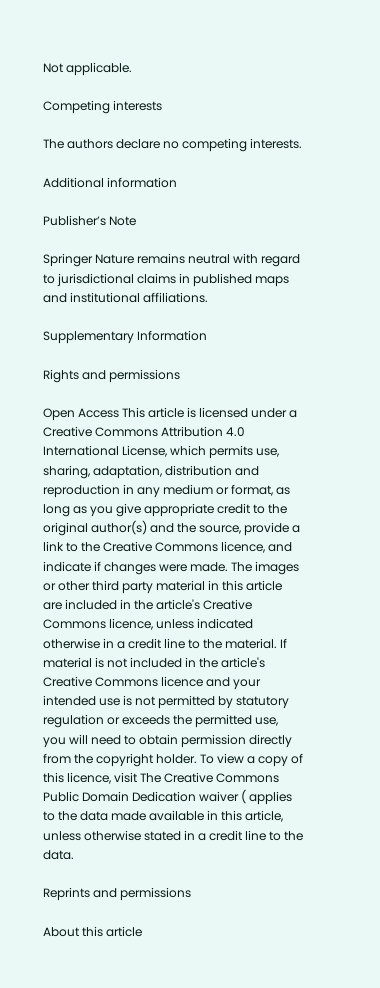Not applicable.

Competing interests

The authors declare no competing interests.

Additional information

Publisher’s Note

Springer Nature remains neutral with regard to jurisdictional claims in published maps and institutional affiliations.

Supplementary Information

Rights and permissions

Open Access This article is licensed under a Creative Commons Attribution 4.0 International License, which permits use, sharing, adaptation, distribution and reproduction in any medium or format, as long as you give appropriate credit to the original author(s) and the source, provide a link to the Creative Commons licence, and indicate if changes were made. The images or other third party material in this article are included in the article's Creative Commons licence, unless indicated otherwise in a credit line to the material. If material is not included in the article's Creative Commons licence and your intended use is not permitted by statutory regulation or exceeds the permitted use, you will need to obtain permission directly from the copyright holder. To view a copy of this licence, visit The Creative Commons Public Domain Dedication waiver ( applies to the data made available in this article, unless otherwise stated in a credit line to the data.

Reprints and permissions

About this article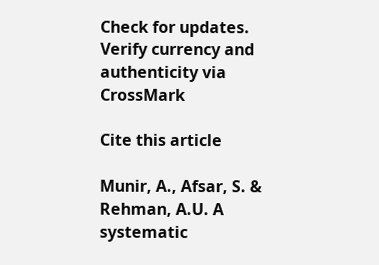Check for updates. Verify currency and authenticity via CrossMark

Cite this article

Munir, A., Afsar, S. & Rehman, A.U. A systematic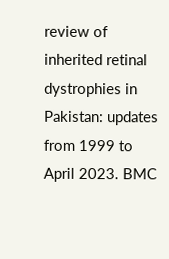review of inherited retinal dystrophies in Pakistan: updates from 1999 to April 2023. BMC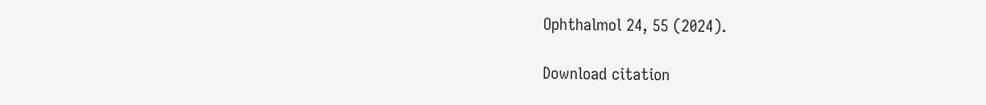Ophthalmol 24, 55 (2024).

Download citation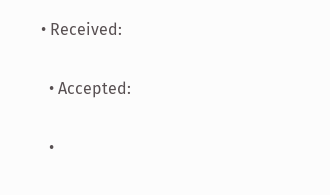• Received:

  • Accepted:

  •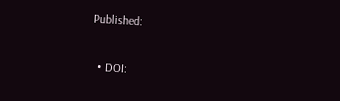Published:

  • DOI: